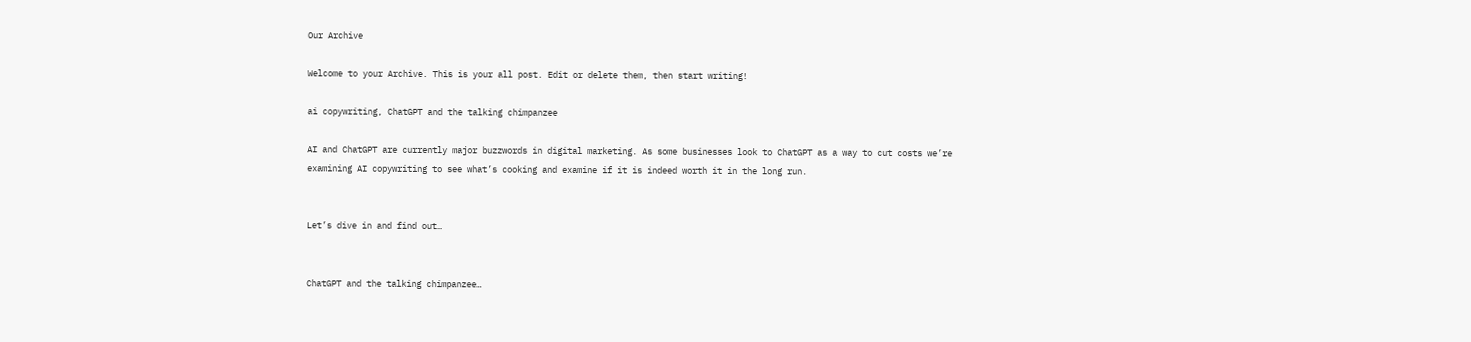Our Archive

Welcome to your Archive. This is your all post. Edit or delete them, then start writing!

ai copywriting, ChatGPT and the talking chimpanzee

AI and ChatGPT are currently major buzzwords in digital marketing. As some businesses look to ChatGPT as a way to cut costs we’re examining AI copywriting to see what’s cooking and examine if it is indeed worth it in the long run.


Let’s dive in and find out…


ChatGPT and the talking chimpanzee…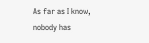As far as I know, nobody has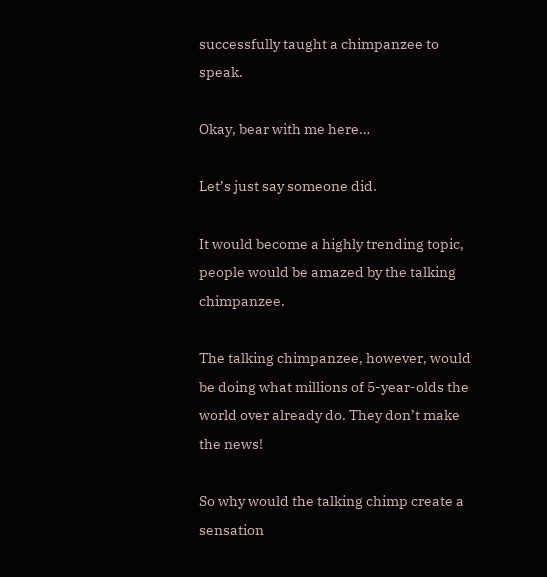successfully taught a chimpanzee to speak.

Okay, bear with me here…

Let’s just say someone did.

It would become a highly trending topic, people would be amazed by the talking chimpanzee.

The talking chimpanzee, however, would be doing what millions of 5-year-olds the world over already do. They don’t make the news!

So why would the talking chimp create a sensation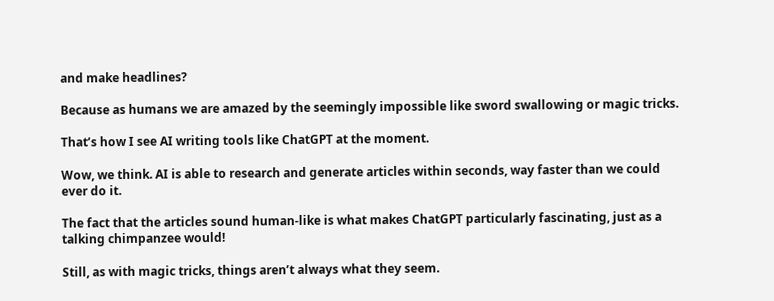and make headlines?

Because as humans we are amazed by the seemingly impossible like sword swallowing or magic tricks.

That’s how I see AI writing tools like ChatGPT at the moment.

Wow, we think. AI is able to research and generate articles within seconds, way faster than we could ever do it.

The fact that the articles sound human-like is what makes ChatGPT particularly fascinating, just as a talking chimpanzee would!

Still, as with magic tricks, things aren’t always what they seem.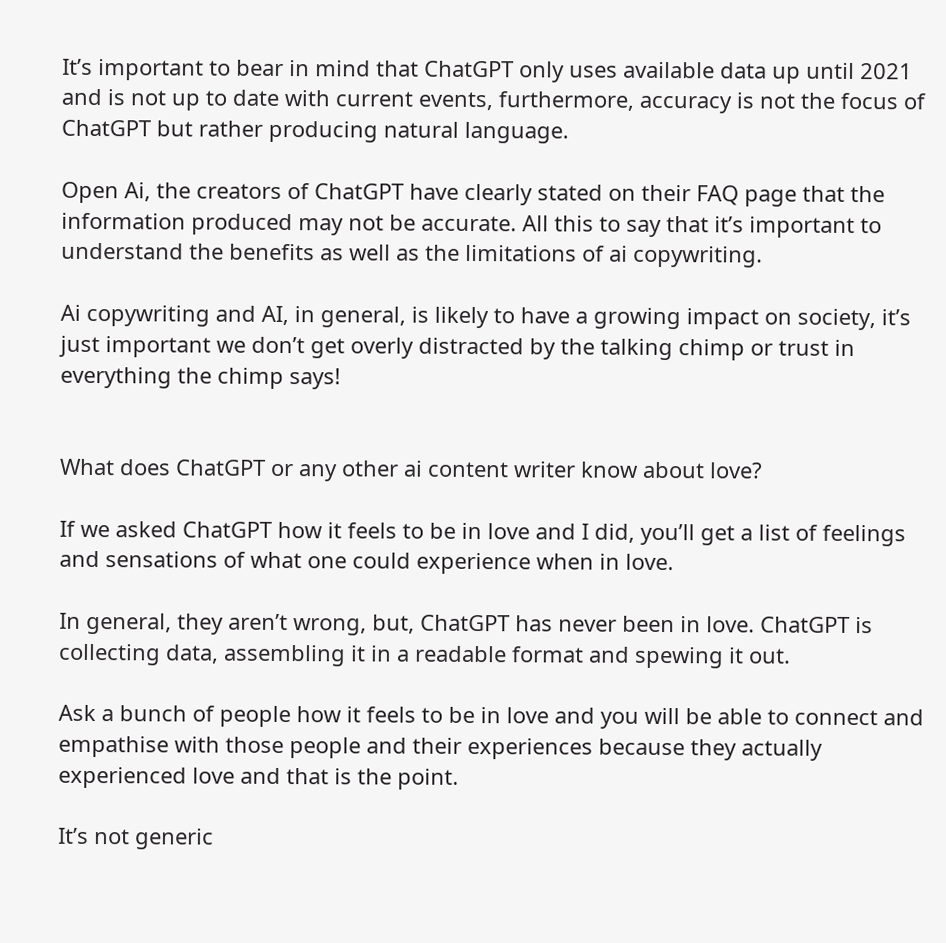It’s important to bear in mind that ChatGPT only uses available data up until 2021 and is not up to date with current events, furthermore, accuracy is not the focus of ChatGPT but rather producing natural language.

Open Ai, the creators of ChatGPT have clearly stated on their FAQ page that the information produced may not be accurate. All this to say that it’s important to understand the benefits as well as the limitations of ai copywriting.

Ai copywriting and AI, in general, is likely to have a growing impact on society, it’s just important we don’t get overly distracted by the talking chimp or trust in everything the chimp says!


What does ChatGPT or any other ai content writer know about love?

If we asked ChatGPT how it feels to be in love and I did, you’ll get a list of feelings and sensations of what one could experience when in love.

In general, they aren’t wrong, but, ChatGPT has never been in love. ChatGPT is collecting data, assembling it in a readable format and spewing it out.

Ask a bunch of people how it feels to be in love and you will be able to connect and empathise with those people and their experiences because they actually experienced love and that is the point.

It’s not generic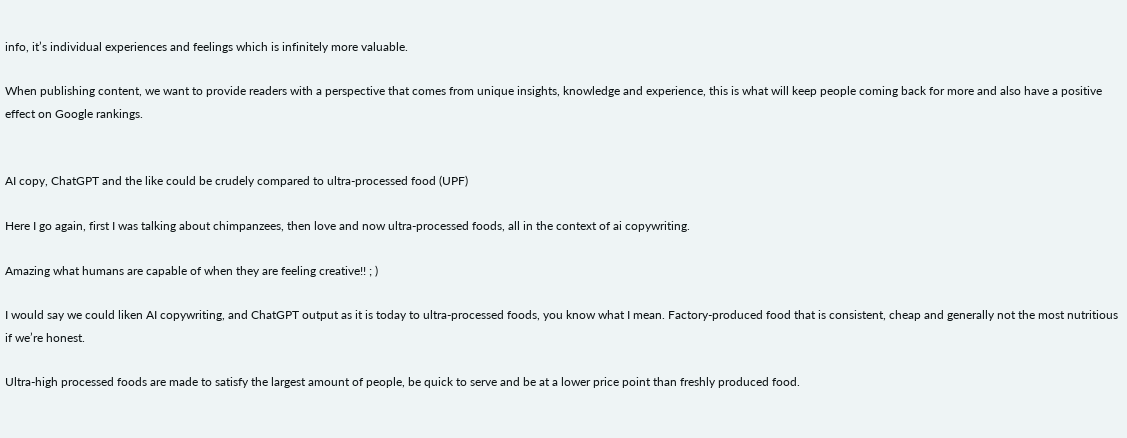info, it’s individual experiences and feelings which is infinitely more valuable.

When publishing content, we want to provide readers with a perspective that comes from unique insights, knowledge and experience, this is what will keep people coming back for more and also have a positive effect on Google rankings.


AI copy, ChatGPT and the like could be crudely compared to ultra-processed food (UPF)

Here I go again, first I was talking about chimpanzees, then love and now ultra-processed foods, all in the context of ai copywriting.

Amazing what humans are capable of when they are feeling creative!! ; )

I would say we could liken AI copywriting, and ChatGPT output as it is today to ultra-processed foods, you know what I mean. Factory-produced food that is consistent, cheap and generally not the most nutritious if we’re honest.

Ultra-high processed foods are made to satisfy the largest amount of people, be quick to serve and be at a lower price point than freshly produced food.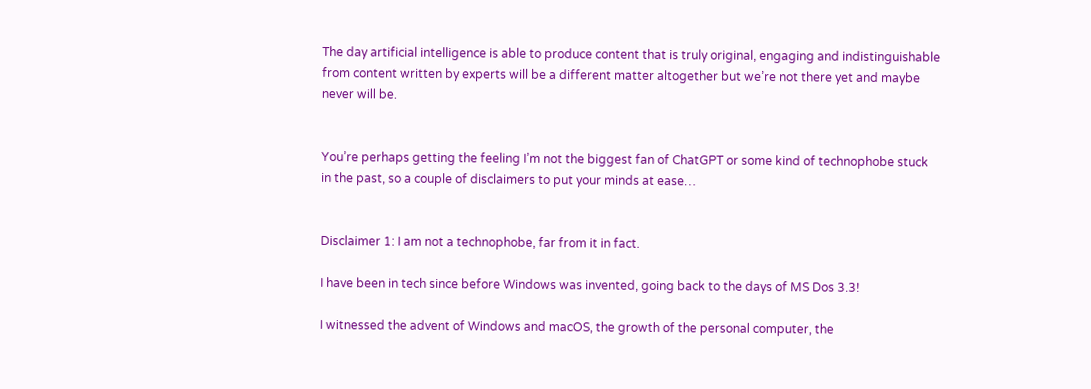The day artificial intelligence is able to produce content that is truly original, engaging and indistinguishable from content written by experts will be a different matter altogether but we’re not there yet and maybe never will be.


You’re perhaps getting the feeling I’m not the biggest fan of ChatGPT or some kind of technophobe stuck in the past, so a couple of disclaimers to put your minds at ease…


Disclaimer 1: I am not a technophobe, far from it in fact.

I have been in tech since before Windows was invented, going back to the days of MS Dos 3.3!

I witnessed the advent of Windows and macOS, the growth of the personal computer, the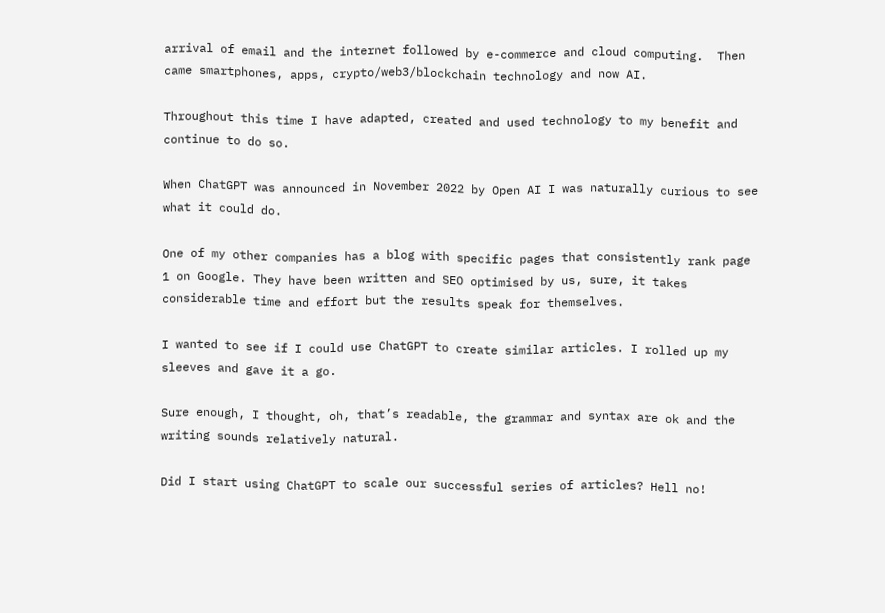arrival of email and the internet followed by e-commerce and cloud computing.  Then came smartphones, apps, crypto/web3/blockchain technology and now AI.

Throughout this time I have adapted, created and used technology to my benefit and continue to do so.

When ChatGPT was announced in November 2022 by Open AI I was naturally curious to see what it could do.

One of my other companies has a blog with specific pages that consistently rank page 1 on Google. They have been written and SEO optimised by us, sure, it takes considerable time and effort but the results speak for themselves.

I wanted to see if I could use ChatGPT to create similar articles. I rolled up my sleeves and gave it a go.

Sure enough, I thought, oh, that’s readable, the grammar and syntax are ok and the writing sounds relatively natural.

Did I start using ChatGPT to scale our successful series of articles? Hell no!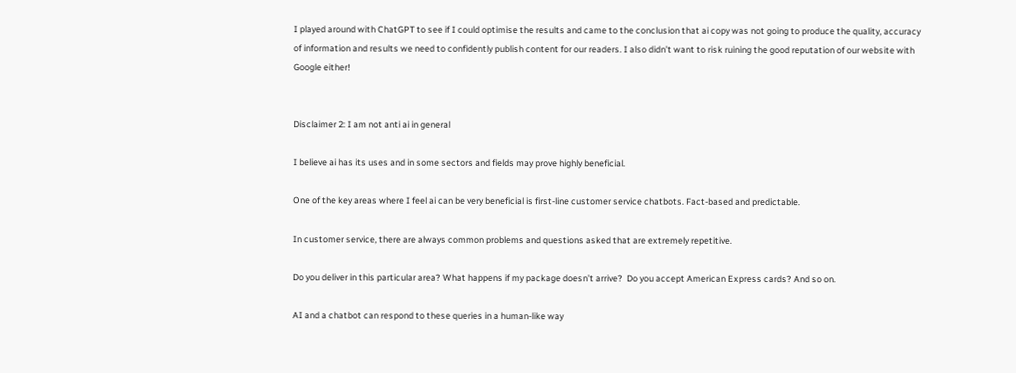I played around with ChatGPT to see if I could optimise the results and came to the conclusion that ai copy was not going to produce the quality, accuracy of information and results we need to confidently publish content for our readers. I also didn’t want to risk ruining the good reputation of our website with Google either!


Disclaimer 2: I am not anti ai in general

I believe ai has its uses and in some sectors and fields may prove highly beneficial.

One of the key areas where I feel ai can be very beneficial is first-line customer service chatbots. Fact-based and predictable.

In customer service, there are always common problems and questions asked that are extremely repetitive.

Do you deliver in this particular area? What happens if my package doesn’t arrive?  Do you accept American Express cards? And so on.

AI and a chatbot can respond to these queries in a human-like way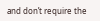and don’t require the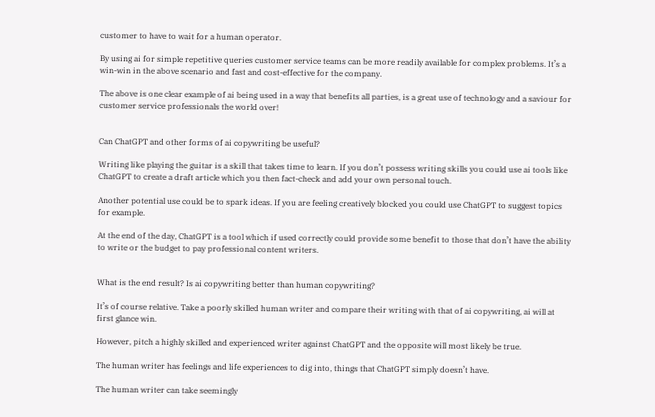customer to have to wait for a human operator.

By using ai for simple repetitive queries customer service teams can be more readily available for complex problems. It’s a win-win in the above scenario and fast and cost-effective for the company.

The above is one clear example of ai being used in a way that benefits all parties, is a great use of technology and a saviour for customer service professionals the world over!


Can ChatGPT and other forms of ai copywriting be useful?

Writing like playing the guitar is a skill that takes time to learn. If you don’t possess writing skills you could use ai tools like ChatGPT to create a draft article which you then fact-check and add your own personal touch.

Another potential use could be to spark ideas. If you are feeling creatively blocked you could use ChatGPT to suggest topics for example.

At the end of the day, ChatGPT is a tool which if used correctly could provide some benefit to those that don’t have the ability to write or the budget to pay professional content writers.


What is the end result? Is ai copywriting better than human copywriting?

It’s of course relative. Take a poorly skilled human writer and compare their writing with that of ai copywriting, ai will at first glance win.

However, pitch a highly skilled and experienced writer against ChatGPT and the opposite will most likely be true.

The human writer has feelings and life experiences to dig into, things that ChatGPT simply doesn’t have.

The human writer can take seemingly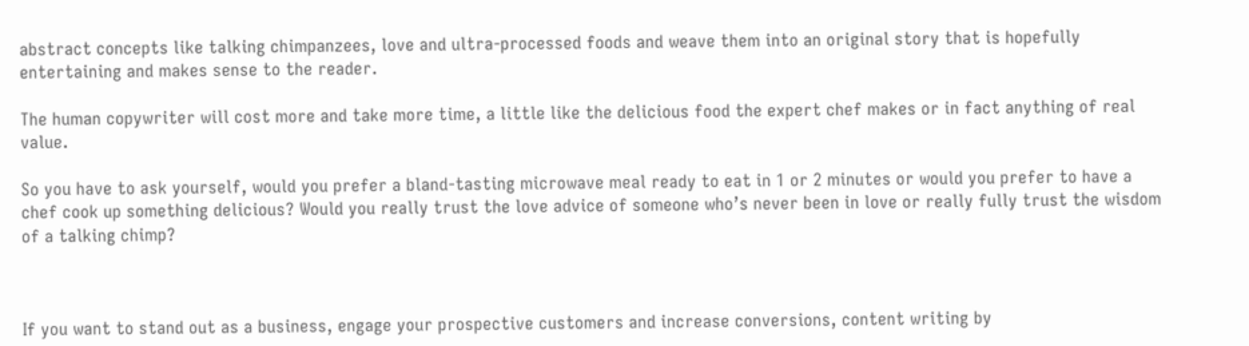abstract concepts like talking chimpanzees, love and ultra-processed foods and weave them into an original story that is hopefully entertaining and makes sense to the reader.

The human copywriter will cost more and take more time, a little like the delicious food the expert chef makes or in fact anything of real value.

So you have to ask yourself, would you prefer a bland-tasting microwave meal ready to eat in 1 or 2 minutes or would you prefer to have a chef cook up something delicious? Would you really trust the love advice of someone who’s never been in love or really fully trust the wisdom of a talking chimp?



If you want to stand out as a business, engage your prospective customers and increase conversions, content writing by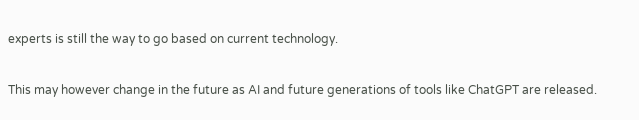experts is still the way to go based on current technology.

This may however change in the future as AI and future generations of tools like ChatGPT are released.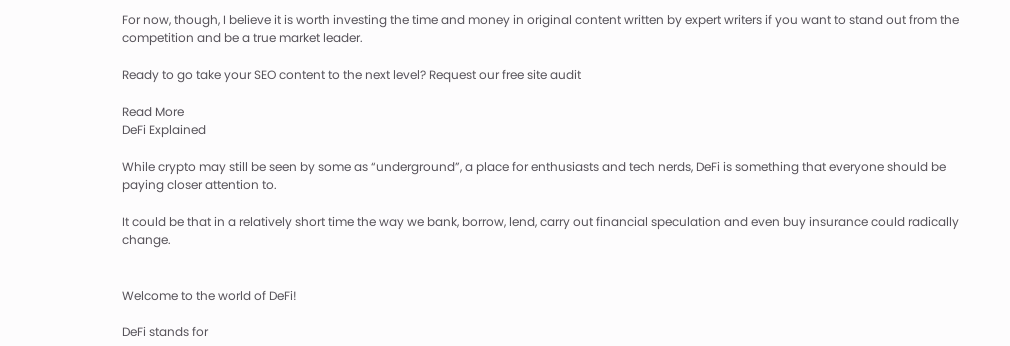For now, though, I believe it is worth investing the time and money in original content written by expert writers if you want to stand out from the competition and be a true market leader.

Ready to go take your SEO content to the next level? Request our free site audit

Read More
DeFi Explained

While crypto may still be seen by some as “underground”, a place for enthusiasts and tech nerds, DeFi is something that everyone should be paying closer attention to.

It could be that in a relatively short time the way we bank, borrow, lend, carry out financial speculation and even buy insurance could radically change.


Welcome to the world of DeFi!

DeFi stands for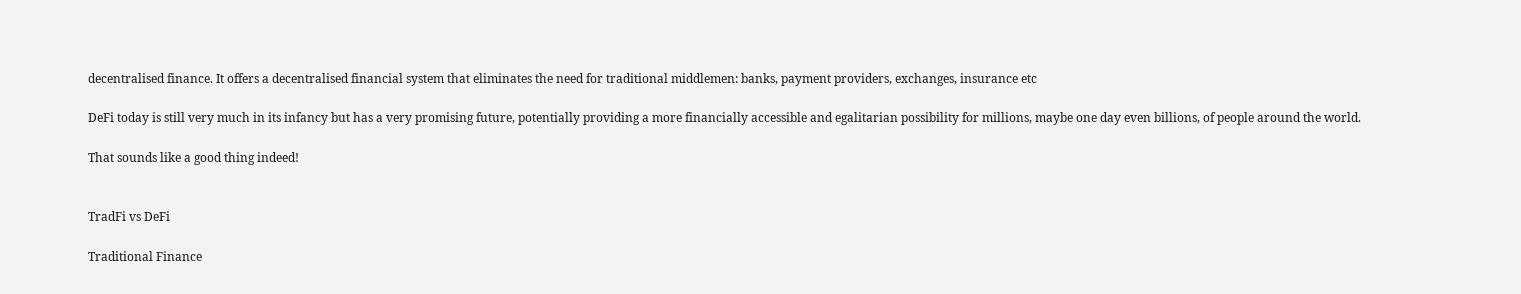decentralised finance. It offers a decentralised financial system that eliminates the need for traditional middlemen: banks, payment providers, exchanges, insurance etc

DeFi today is still very much in its infancy but has a very promising future, potentially providing a more financially accessible and egalitarian possibility for millions, maybe one day even billions, of people around the world.

That sounds like a good thing indeed!


TradFi vs DeFi

Traditional Finance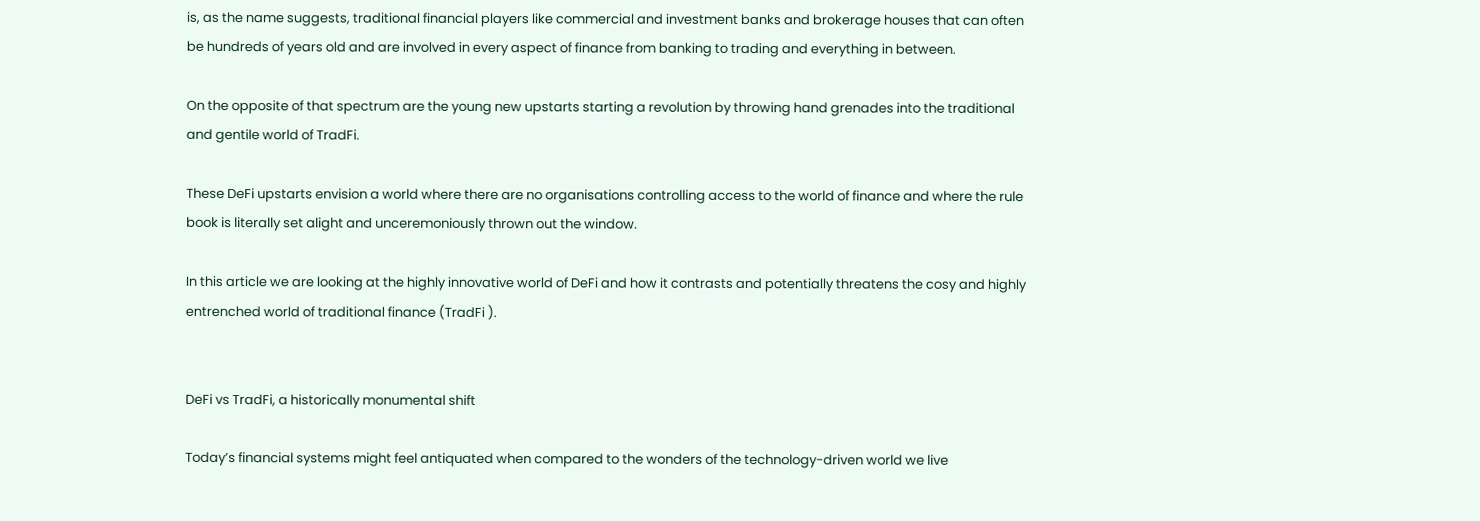is, as the name suggests, traditional financial players like commercial and investment banks and brokerage houses that can often be hundreds of years old and are involved in every aspect of finance from banking to trading and everything in between.

On the opposite of that spectrum are the young new upstarts starting a revolution by throwing hand grenades into the traditional and gentile world of TradFi.

These DeFi upstarts envision a world where there are no organisations controlling access to the world of finance and where the rule book is literally set alight and unceremoniously thrown out the window.

In this article we are looking at the highly innovative world of DeFi and how it contrasts and potentially threatens the cosy and highly entrenched world of traditional finance (TradFi ).


DeFi vs TradFi, a historically monumental shift

Today’s financial systems might feel antiquated when compared to the wonders of the technology-driven world we live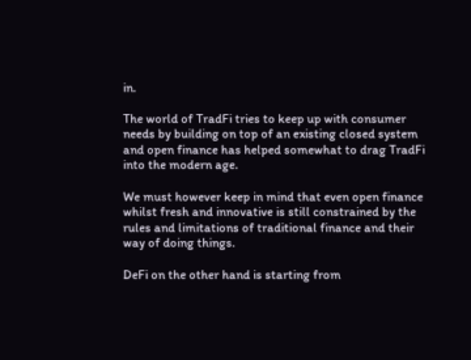in.

The world of TradFi tries to keep up with consumer needs by building on top of an existing closed system and open finance has helped somewhat to drag TradFi into the modern age.

We must however keep in mind that even open finance whilst fresh and innovative is still constrained by the rules and limitations of traditional finance and their way of doing things.

DeFi on the other hand is starting from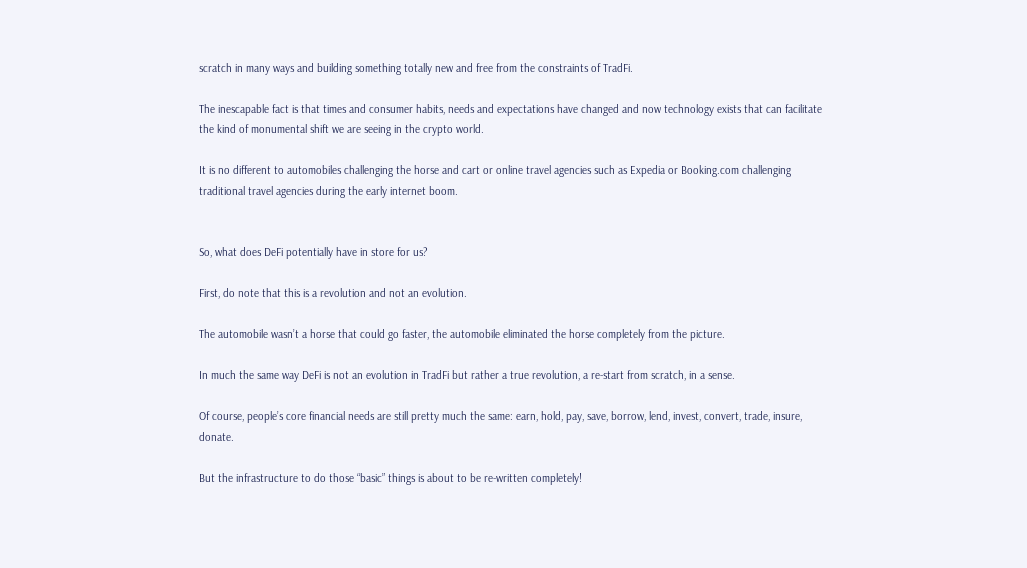scratch in many ways and building something totally new and free from the constraints of TradFi.

The inescapable fact is that times and consumer habits, needs and expectations have changed and now technology exists that can facilitate the kind of monumental shift we are seeing in the crypto world.

It is no different to automobiles challenging the horse and cart or online travel agencies such as Expedia or Booking.com challenging traditional travel agencies during the early internet boom.


So, what does DeFi potentially have in store for us?

First, do note that this is a revolution and not an evolution.

The automobile wasn’t a horse that could go faster, the automobile eliminated the horse completely from the picture.

In much the same way DeFi is not an evolution in TradFi but rather a true revolution, a re-start from scratch, in a sense.

Of course, people’s core financial needs are still pretty much the same: earn, hold, pay, save, borrow, lend, invest, convert, trade, insure, donate.

But the infrastructure to do those “basic” things is about to be re-written completely!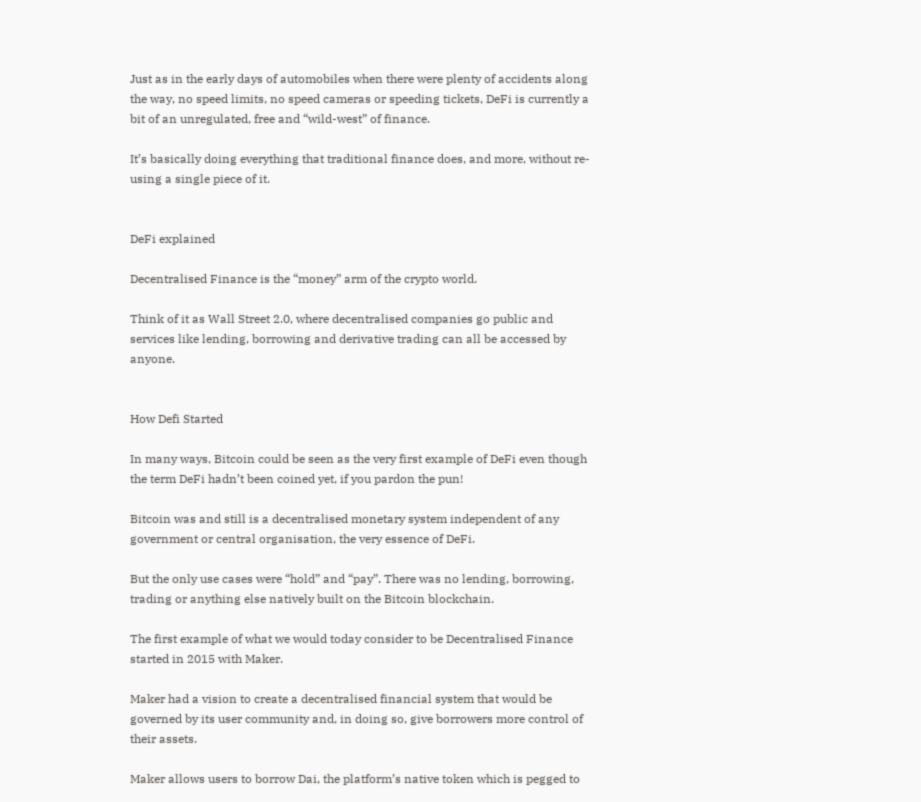Just as in the early days of automobiles when there were plenty of accidents along the way, no speed limits, no speed cameras or speeding tickets, DeFi is currently a bit of an unregulated, free and “wild-west” of finance.

It’s basically doing everything that traditional finance does, and more, without re-using a single piece of it.


DeFi explained

Decentralised Finance is the “money” arm of the crypto world.

Think of it as Wall Street 2.0, where decentralised companies go public and services like lending, borrowing and derivative trading can all be accessed by anyone.


How Defi Started

In many ways, Bitcoin could be seen as the very first example of DeFi even though the term DeFi hadn’t been coined yet, if you pardon the pun!

Bitcoin was and still is a decentralised monetary system independent of any government or central organisation, the very essence of DeFi.

But the only use cases were “hold” and “pay”. There was no lending, borrowing, trading or anything else natively built on the Bitcoin blockchain.

The first example of what we would today consider to be Decentralised Finance started in 2015 with Maker.

Maker had a vision to create a decentralised financial system that would be governed by its user community and, in doing so, give borrowers more control of their assets.

Maker allows users to borrow Dai, the platform’s native token which is pegged to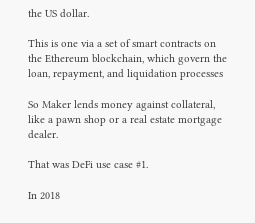the US dollar.

This is one via a set of smart contracts on the Ethereum blockchain, which govern the loan, repayment, and liquidation processes

So Maker lends money against collateral, like a pawn shop or a real estate mortgage dealer.

That was DeFi use case #1.

In 2018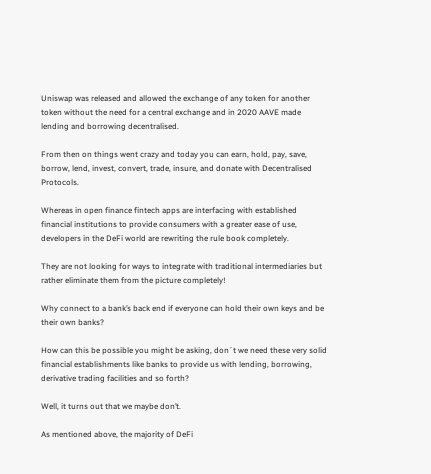Uniswap was released and allowed the exchange of any token for another token without the need for a central exchange and in 2020 AAVE made lending and borrowing decentralised.

From then on things went crazy and today you can earn, hold, pay, save, borrow, lend, invest, convert, trade, insure, and donate with Decentralised Protocols.

Whereas in open finance fintech apps are interfacing with established financial institutions to provide consumers with a greater ease of use, developers in the DeFi world are rewriting the rule book completely.

They are not looking for ways to integrate with traditional intermediaries but rather eliminate them from the picture completely!

Why connect to a bank’s back end if everyone can hold their own keys and be their own banks?

How can this be possible you might be asking, don´t we need these very solid financial establishments like banks to provide us with lending, borrowing, derivative trading facilities and so forth?

Well, it turns out that we maybe don’t.

As mentioned above, the majority of DeFi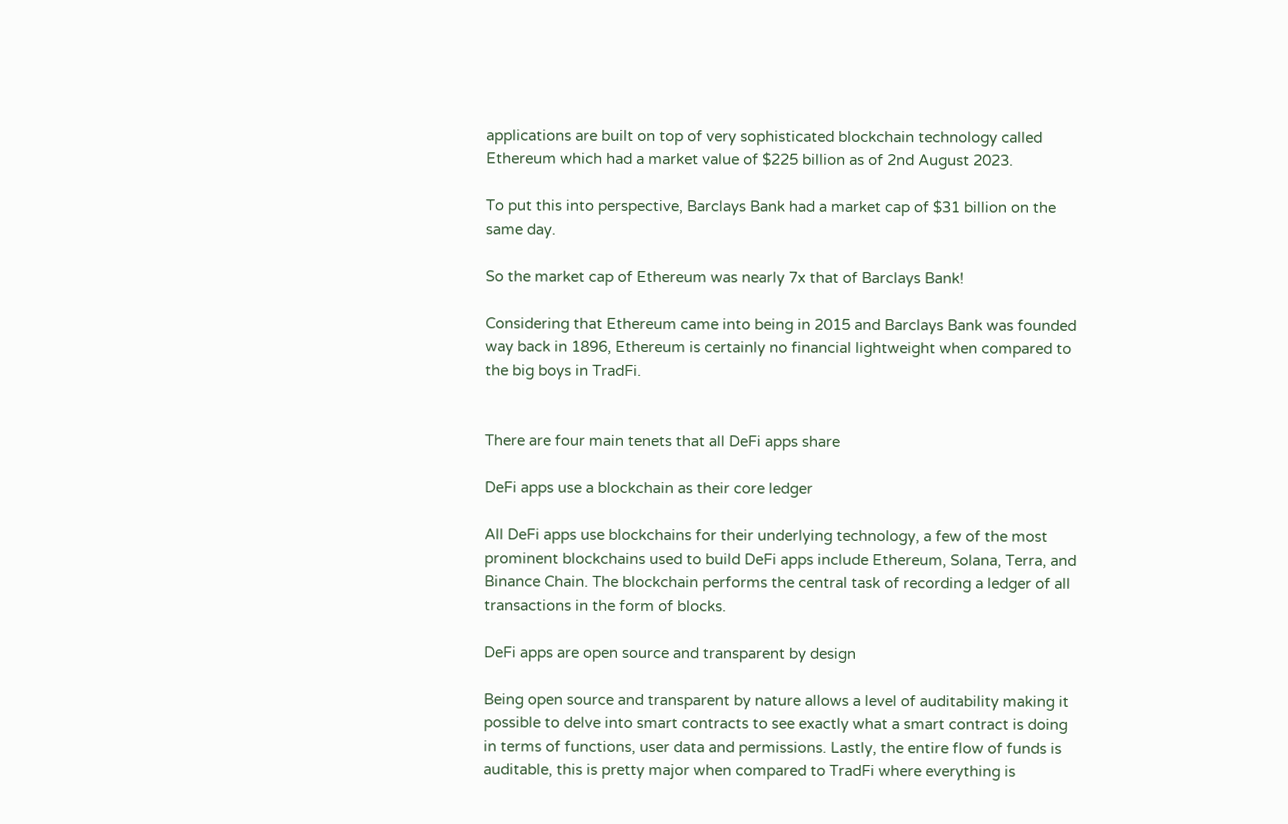applications are built on top of very sophisticated blockchain technology called Ethereum which had a market value of $225 billion as of 2nd August 2023.

To put this into perspective, Barclays Bank had a market cap of $31 billion on the same day.

So the market cap of Ethereum was nearly 7x that of Barclays Bank!

Considering that Ethereum came into being in 2015 and Barclays Bank was founded way back in 1896, Ethereum is certainly no financial lightweight when compared to the big boys in TradFi.


There are four main tenets that all DeFi apps share

DeFi apps use a blockchain as their core ledger

All DeFi apps use blockchains for their underlying technology, a few of the most prominent blockchains used to build DeFi apps include Ethereum, Solana, Terra, and Binance Chain. The blockchain performs the central task of recording a ledger of all transactions in the form of blocks.

DeFi apps are open source and transparent by design

Being open source and transparent by nature allows a level of auditability making it possible to delve into smart contracts to see exactly what a smart contract is doing in terms of functions, user data and permissions. Lastly, the entire flow of funds is auditable, this is pretty major when compared to TradFi where everything is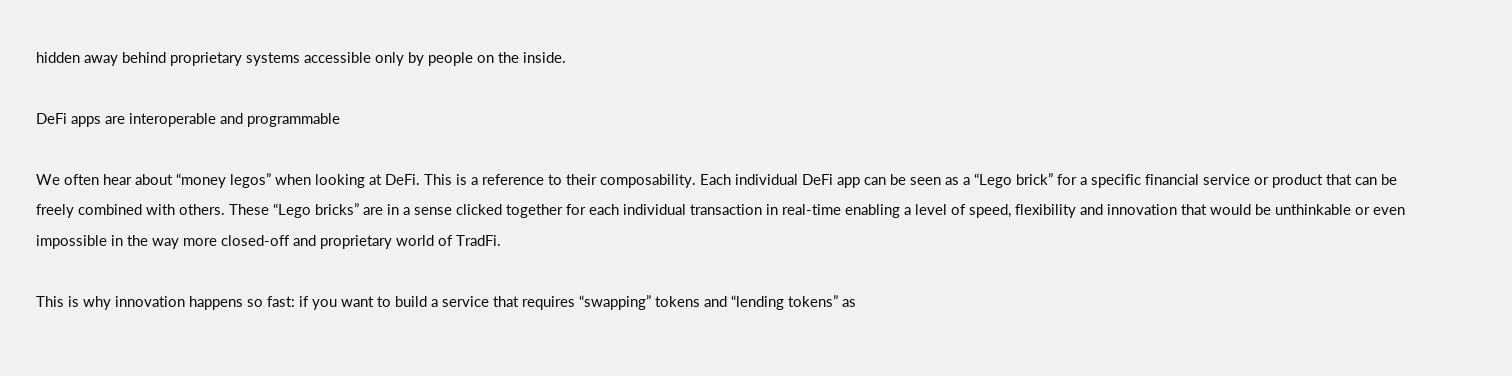hidden away behind proprietary systems accessible only by people on the inside.

DeFi apps are interoperable and programmable

We often hear about “money legos” when looking at DeFi. This is a reference to their composability. Each individual DeFi app can be seen as a “Lego brick” for a specific financial service or product that can be freely combined with others. These “Lego bricks” are in a sense clicked together for each individual transaction in real-time enabling a level of speed, flexibility and innovation that would be unthinkable or even impossible in the way more closed-off and proprietary world of TradFi.

This is why innovation happens so fast: if you want to build a service that requires “swapping” tokens and “lending tokens” as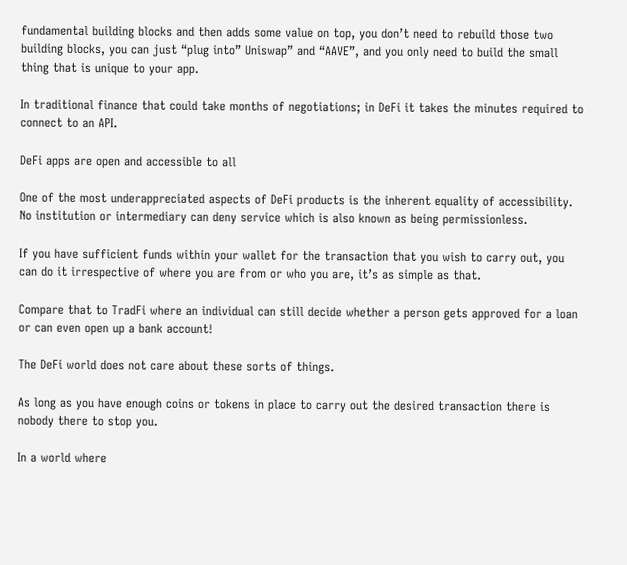fundamental building blocks and then adds some value on top, you don’t need to rebuild those two building blocks, you can just “plug into” Uniswap” and “AAVE”, and you only need to build the small thing that is unique to your app.

In traditional finance that could take months of negotiations; in DeFi it takes the minutes required to connect to an API.

DeFi apps are open and accessible to all

One of the most underappreciated aspects of DeFi products is the inherent equality of accessibility. No institution or intermediary can deny service which is also known as being permissionless.

If you have sufficient funds within your wallet for the transaction that you wish to carry out, you can do it irrespective of where you are from or who you are, it’s as simple as that.

Compare that to TradFi where an individual can still decide whether a person gets approved for a loan or can even open up a bank account!

The DeFi world does not care about these sorts of things.

As long as you have enough coins or tokens in place to carry out the desired transaction there is nobody there to stop you.

In a world where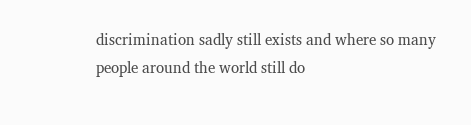discrimination sadly still exists and where so many people around the world still do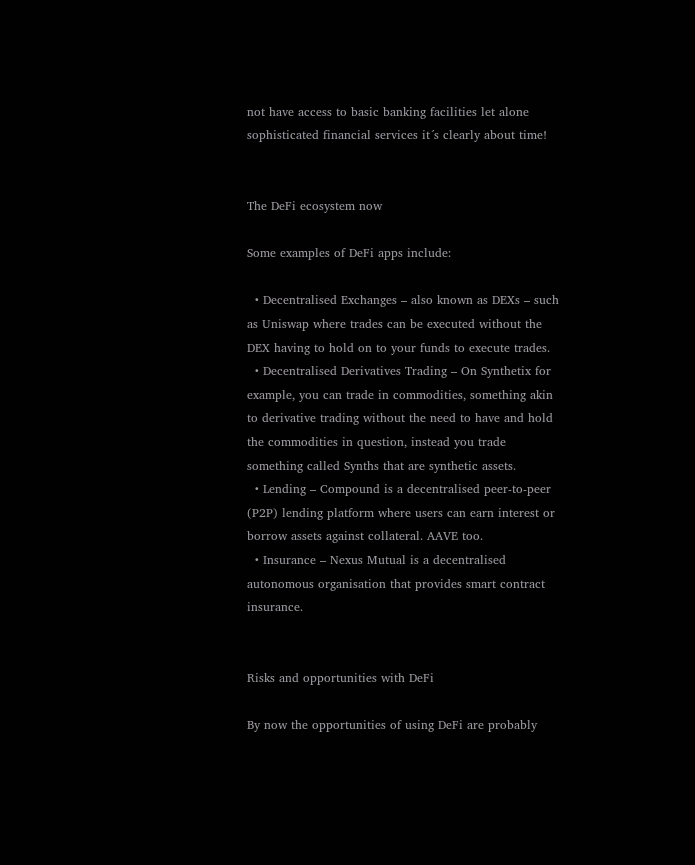not have access to basic banking facilities let alone sophisticated financial services it´s clearly about time!


The DeFi ecosystem now

Some examples of DeFi apps include:

  • Decentralised Exchanges – also known as DEXs – such as Uniswap where trades can be executed without the DEX having to hold on to your funds to execute trades.
  • Decentralised Derivatives Trading – On Synthetix for example, you can trade in commodities, something akin to derivative trading without the need to have and hold the commodities in question, instead you trade something called Synths that are synthetic assets.
  • Lending – Compound is a decentralised peer-to-peer (P2P) lending platform where users can earn interest or borrow assets against collateral. AAVE too.
  • Insurance – Nexus Mutual is a decentralised autonomous organisation that provides smart contract insurance.


Risks and opportunities with DeFi

By now the opportunities of using DeFi are probably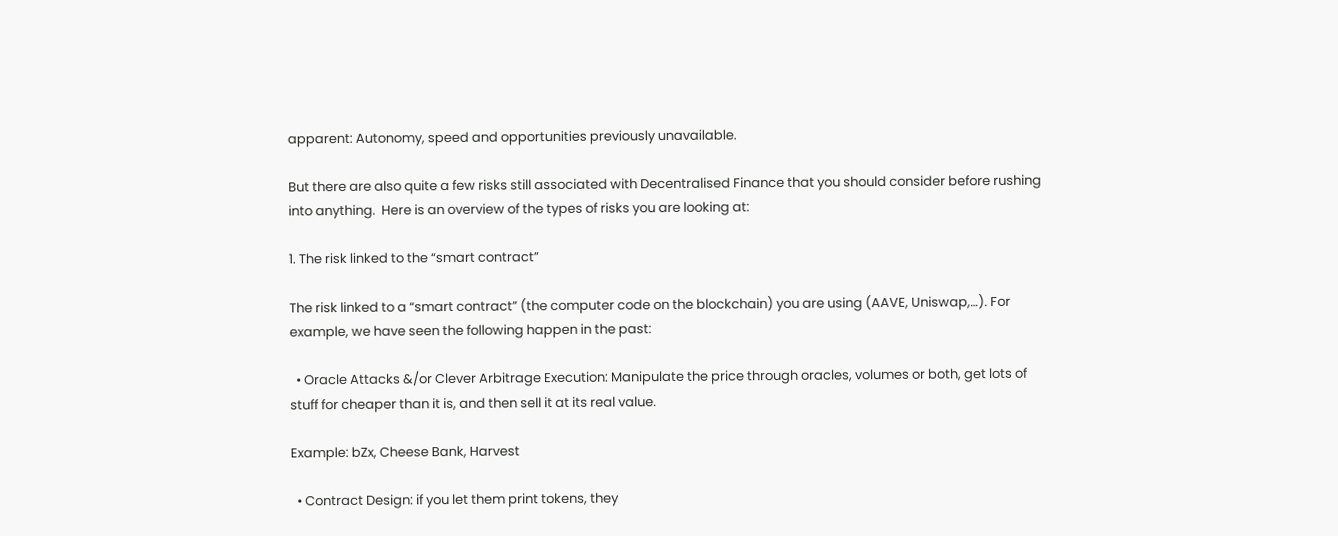apparent: Autonomy, speed and opportunities previously unavailable.

But there are also quite a few risks still associated with Decentralised Finance that you should consider before rushing into anything.  Here is an overview of the types of risks you are looking at:

1. The risk linked to the “smart contract”

The risk linked to a “smart contract” (the computer code on the blockchain) you are using (AAVE, Uniswap,…). For example, we have seen the following happen in the past:

  • Oracle Attacks &/or Clever Arbitrage Execution: Manipulate the price through oracles, volumes or both, get lots of stuff for cheaper than it is, and then sell it at its real value.

Example: bZx, Cheese Bank, Harvest

  • Contract Design: if you let them print tokens, they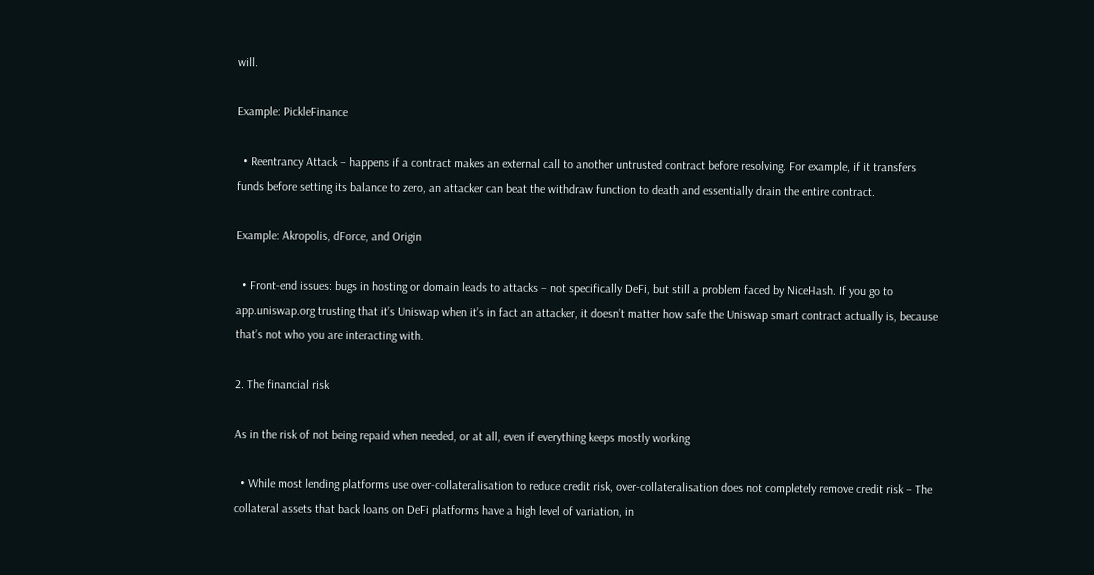will.

Example: PickleFinance

  • Reentrancy Attack – happens if a contract makes an external call to another untrusted contract before resolving. For example, if it transfers funds before setting its balance to zero, an attacker can beat the withdraw function to death and essentially drain the entire contract.

Example: Akropolis, dForce, and Origin

  • Front-end issues: bugs in hosting or domain leads to attacks – not specifically DeFi, but still a problem faced by NiceHash. If you go to app.uniswap.org trusting that it’s Uniswap when it’s in fact an attacker, it doesn’t matter how safe the Uniswap smart contract actually is, because that’s not who you are interacting with.

2. The financial risk

As in the risk of not being repaid when needed, or at all, even if everything keeps mostly working

  • While most lending platforms use over-collateralisation to reduce credit risk, over-collateralisation does not completely remove credit risk – The collateral assets that back loans on DeFi platforms have a high level of variation, in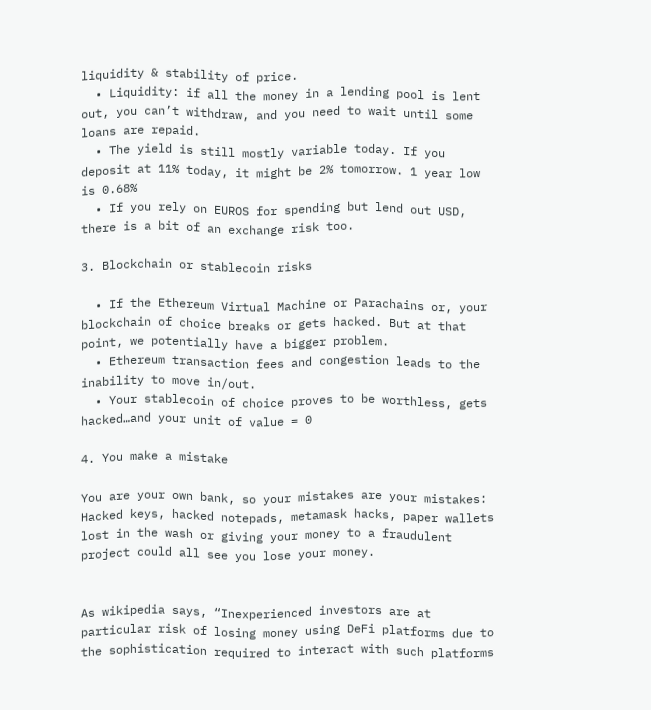liquidity & stability of price.
  • Liquidity: if all the money in a lending pool is lent out, you can’t withdraw, and you need to wait until some loans are repaid.
  • The yield is still mostly variable today. If you deposit at 11% today, it might be 2% tomorrow. 1 year low is 0.68%
  • If you rely on EUROS for spending but lend out USD, there is a bit of an exchange risk too.

3. Blockchain or stablecoin risks

  • If the Ethereum Virtual Machine or Parachains or, your blockchain of choice breaks or gets hacked. But at that point, we potentially have a bigger problem.
  • Ethereum transaction fees and congestion leads to the inability to move in/out.
  • Your stablecoin of choice proves to be worthless, gets hacked…and your unit of value = 0

4. You make a mistake

You are your own bank, so your mistakes are your mistakes: Hacked keys, hacked notepads, metamask hacks, paper wallets lost in the wash or giving your money to a fraudulent project could all see you lose your money.


As wikipedia says, “Inexperienced investors are at particular risk of losing money using DeFi platforms due to the sophistication required to interact with such platforms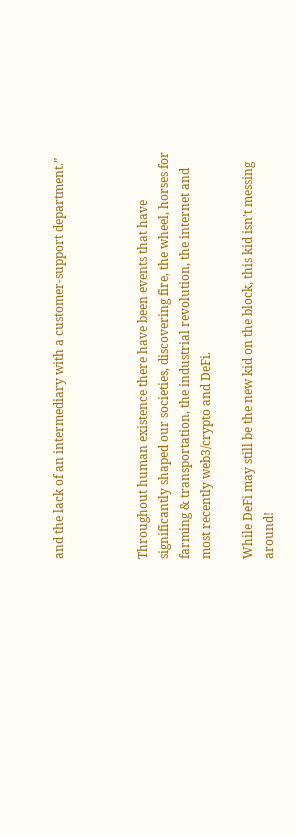and the lack of an intermediary with a customer-support department.”



Throughout human existence there have been events that have significantly shaped our societies, discovering fire, the wheel, horses for farming & transportation, the industrial revolution, the internet and most recently web3/crypto and DeFi.

While DeFi may still be the new kid on the block, this kid isn’t messing around!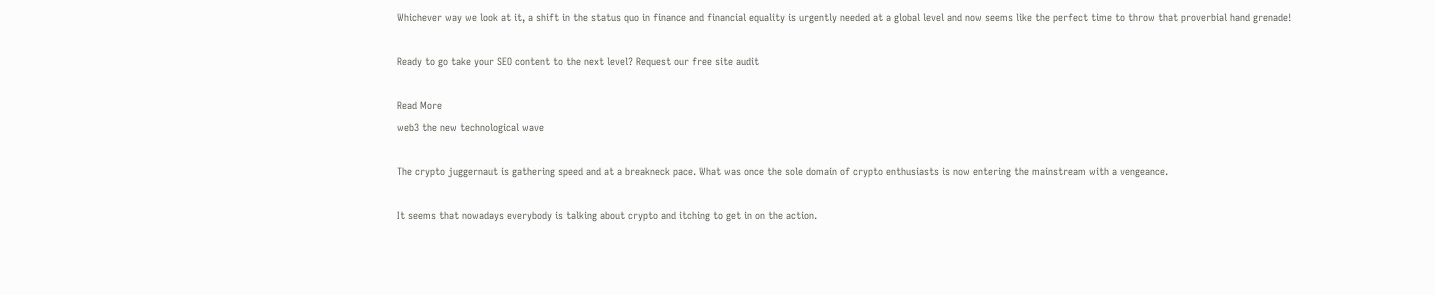Whichever way we look at it, a shift in the status quo in finance and financial equality is urgently needed at a global level and now seems like the perfect time to throw that proverbial hand grenade!

Ready to go take your SEO content to the next level? Request our free site audit

Read More
web3 the new technological wave

The crypto juggernaut is gathering speed and at a breakneck pace. What was once the sole domain of crypto enthusiasts is now entering the mainstream with a vengeance.

It seems that nowadays everybody is talking about crypto and itching to get in on the action.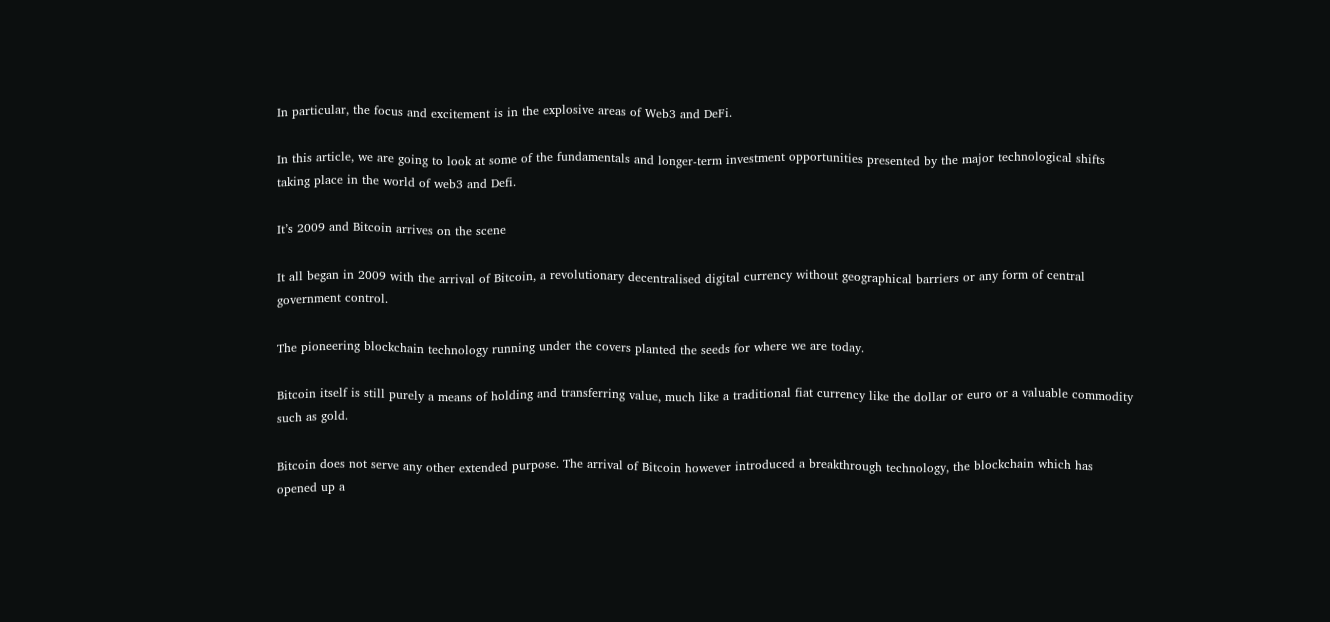In particular, the focus and excitement is in the explosive areas of Web3 and DeFi.

In this article, we are going to look at some of the fundamentals and longer-term investment opportunities presented by the major technological shifts taking place in the world of web3 and Defi.

It’s 2009 and Bitcoin arrives on the scene

It all began in 2009 with the arrival of Bitcoin, a revolutionary decentralised digital currency without geographical barriers or any form of central government control.

The pioneering blockchain technology running under the covers planted the seeds for where we are today.

Bitcoin itself is still purely a means of holding and transferring value, much like a traditional fiat currency like the dollar or euro or a valuable commodity such as gold.

Bitcoin does not serve any other extended purpose. The arrival of Bitcoin however introduced a breakthrough technology, the blockchain which has opened up a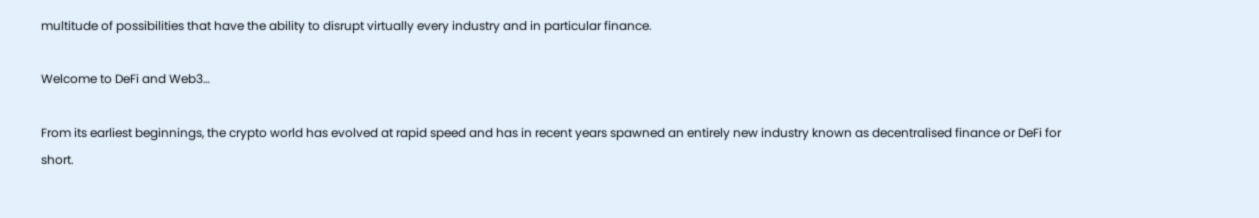multitude of possibilities that have the ability to disrupt virtually every industry and in particular finance.

Welcome to DeFi and Web3…

From its earliest beginnings, the crypto world has evolved at rapid speed and has in recent years spawned an entirely new industry known as decentralised finance or DeFi for short.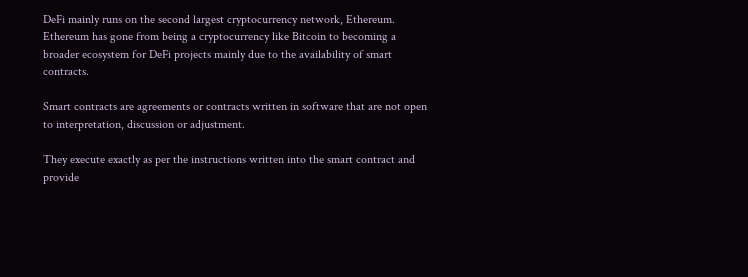DeFi mainly runs on the second largest cryptocurrency network, Ethereum. Ethereum has gone from being a cryptocurrency like Bitcoin to becoming a broader ecosystem for DeFi projects mainly due to the availability of smart contracts.

Smart contracts are agreements or contracts written in software that are not open to interpretation, discussion or adjustment.

They execute exactly as per the instructions written into the smart contract and provide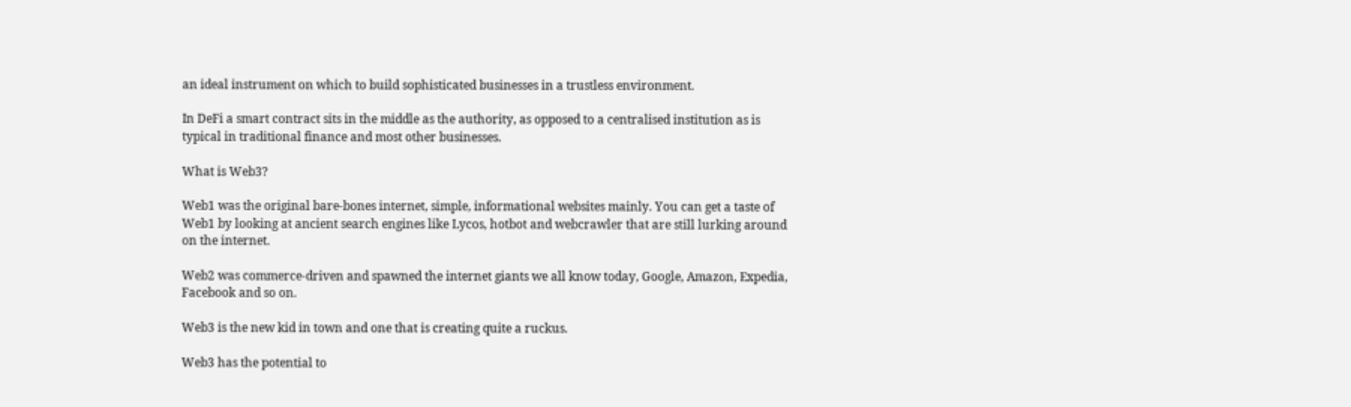an ideal instrument on which to build sophisticated businesses in a trustless environment.

In DeFi a smart contract sits in the middle as the authority, as opposed to a centralised institution as is typical in traditional finance and most other businesses.

What is Web3?

Web1 was the original bare-bones internet, simple, informational websites mainly. You can get a taste of Web1 by looking at ancient search engines like Lycos, hotbot and webcrawler that are still lurking around on the internet.

Web2 was commerce-driven and spawned the internet giants we all know today, Google, Amazon, Expedia, Facebook and so on.

Web3 is the new kid in town and one that is creating quite a ruckus.

Web3 has the potential to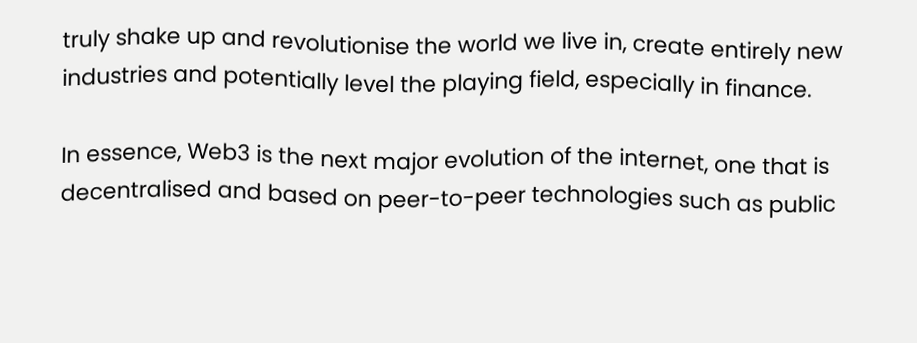truly shake up and revolutionise the world we live in, create entirely new industries and potentially level the playing field, especially in finance.

In essence, Web3 is the next major evolution of the internet, one that is decentralised and based on peer-to-peer technologies such as public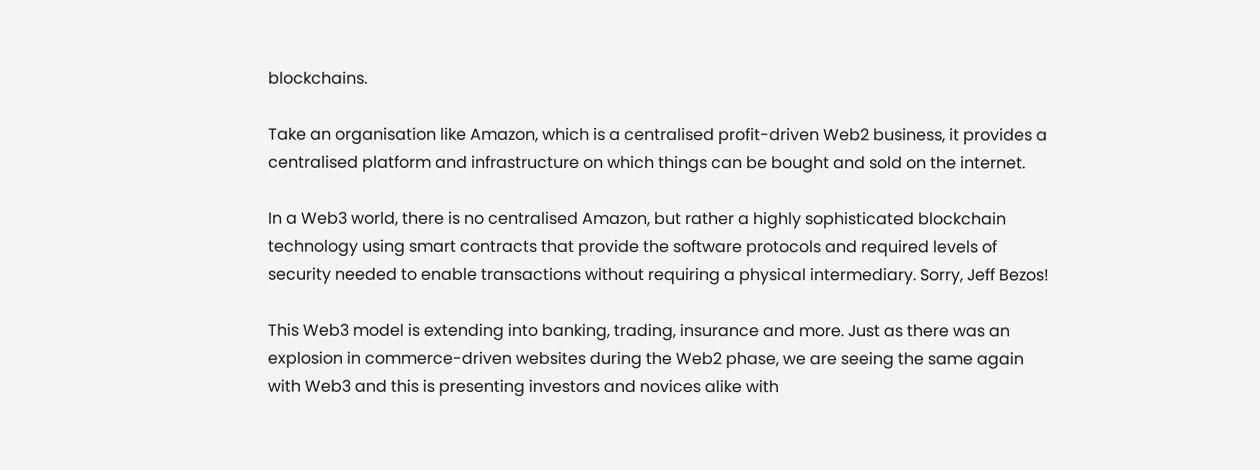blockchains.

Take an organisation like Amazon, which is a centralised profit-driven Web2 business, it provides a centralised platform and infrastructure on which things can be bought and sold on the internet.

In a Web3 world, there is no centralised Amazon, but rather a highly sophisticated blockchain technology using smart contracts that provide the software protocols and required levels of security needed to enable transactions without requiring a physical intermediary. Sorry, Jeff Bezos!

This Web3 model is extending into banking, trading, insurance and more. Just as there was an explosion in commerce-driven websites during the Web2 phase, we are seeing the same again with Web3 and this is presenting investors and novices alike with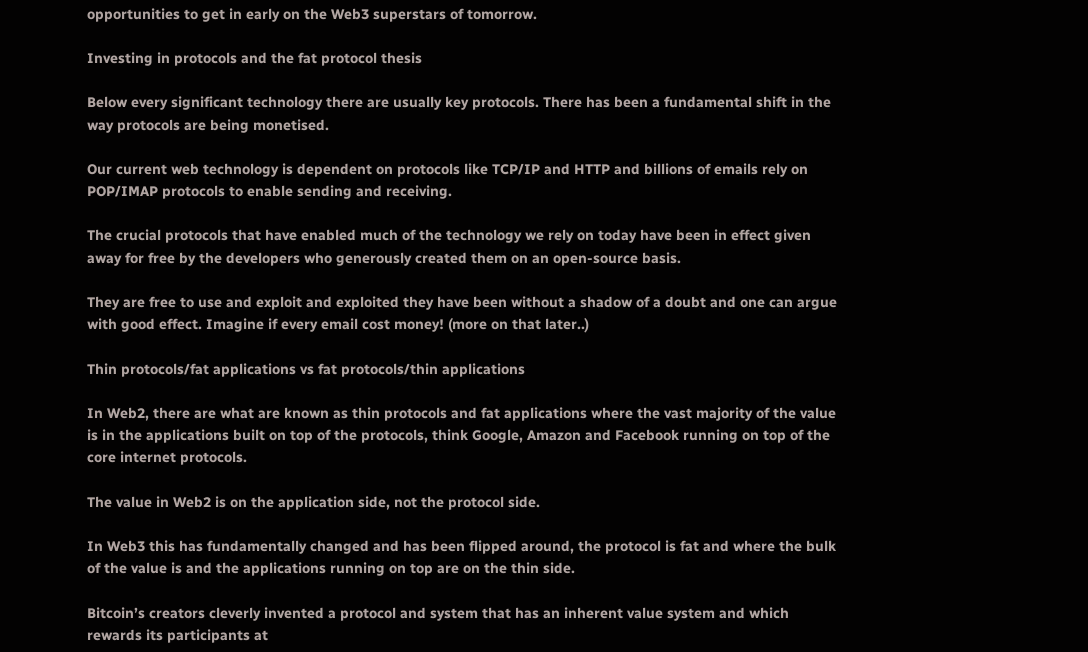opportunities to get in early on the Web3 superstars of tomorrow.

Investing in protocols and the fat protocol thesis

Below every significant technology there are usually key protocols. There has been a fundamental shift in the way protocols are being monetised.

Our current web technology is dependent on protocols like TCP/IP and HTTP and billions of emails rely on POP/IMAP protocols to enable sending and receiving.

The crucial protocols that have enabled much of the technology we rely on today have been in effect given away for free by the developers who generously created them on an open-source basis.

They are free to use and exploit and exploited they have been without a shadow of a doubt and one can argue with good effect. Imagine if every email cost money! (more on that later..)

Thin protocols/fat applications vs fat protocols/thin applications

In Web2, there are what are known as thin protocols and fat applications where the vast majority of the value is in the applications built on top of the protocols, think Google, Amazon and Facebook running on top of the core internet protocols.

The value in Web2 is on the application side, not the protocol side.

In Web3 this has fundamentally changed and has been flipped around, the protocol is fat and where the bulk of the value is and the applications running on top are on the thin side.

Bitcoin’s creators cleverly invented a protocol and system that has an inherent value system and which rewards its participants at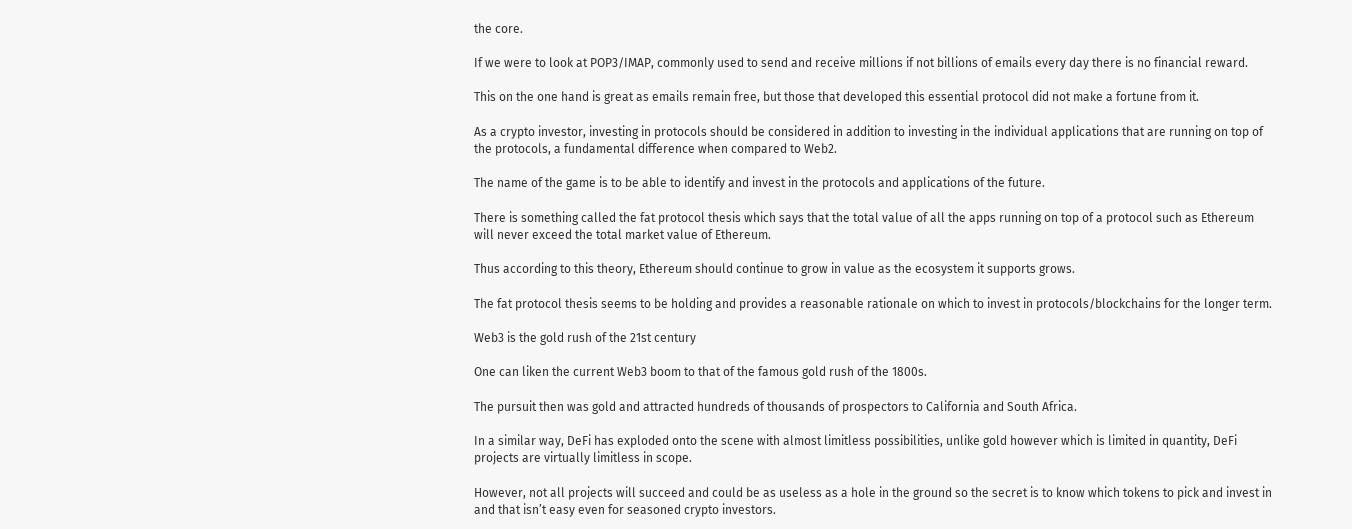the core.

If we were to look at POP3/IMAP, commonly used to send and receive millions if not billions of emails every day there is no financial reward.

This on the one hand is great as emails remain free, but those that developed this essential protocol did not make a fortune from it.

As a crypto investor, investing in protocols should be considered in addition to investing in the individual applications that are running on top of the protocols, a fundamental difference when compared to Web2.

The name of the game is to be able to identify and invest in the protocols and applications of the future.

There is something called the fat protocol thesis which says that the total value of all the apps running on top of a protocol such as Ethereum will never exceed the total market value of Ethereum.

Thus according to this theory, Ethereum should continue to grow in value as the ecosystem it supports grows.

The fat protocol thesis seems to be holding and provides a reasonable rationale on which to invest in protocols/blockchains for the longer term.

Web3 is the gold rush of the 21st century

One can liken the current Web3 boom to that of the famous gold rush of the 1800s.

The pursuit then was gold and attracted hundreds of thousands of prospectors to California and South Africa.

In a similar way, DeFi has exploded onto the scene with almost limitless possibilities, unlike gold however which is limited in quantity, DeFi projects are virtually limitless in scope.

However, not all projects will succeed and could be as useless as a hole in the ground so the secret is to know which tokens to pick and invest in and that isn’t easy even for seasoned crypto investors.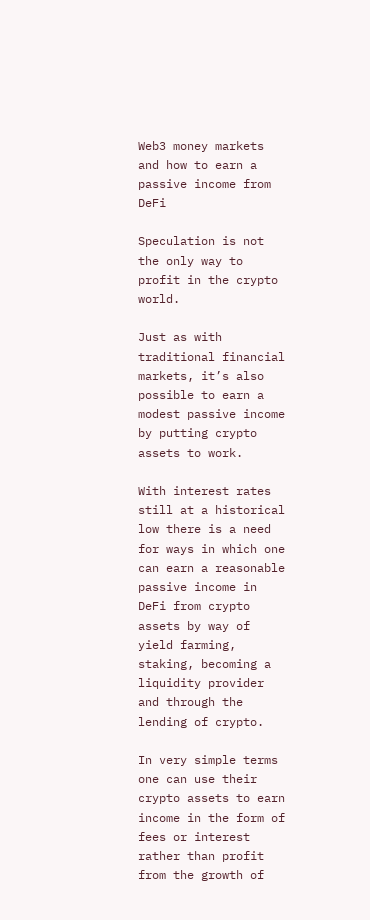Web3 money markets and how to earn a passive income from DeFi

Speculation is not the only way to profit in the crypto world.

Just as with traditional financial markets, it’s also possible to earn a modest passive income by putting crypto assets to work.

With interest rates still at a historical low there is a need for ways in which one can earn a reasonable passive income in DeFi from crypto assets by way of yield farming, staking, becoming a liquidity provider and through the lending of crypto.

In very simple terms one can use their crypto assets to earn income in the form of fees or interest rather than profit from the growth of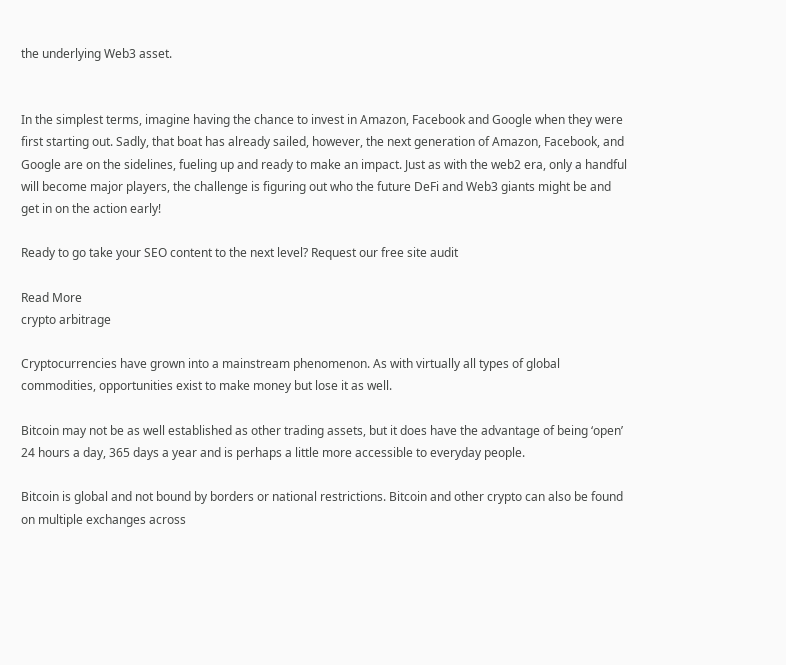the underlying Web3 asset.


In the simplest terms, imagine having the chance to invest in Amazon, Facebook and Google when they were first starting out. Sadly, that boat has already sailed, however, the next generation of Amazon, Facebook, and Google are on the sidelines, fueling up and ready to make an impact. Just as with the web2 era, only a handful will become major players, the challenge is figuring out who the future DeFi and Web3 giants might be and get in on the action early!

Ready to go take your SEO content to the next level? Request our free site audit

Read More
crypto arbitrage

Cryptocurrencies have grown into a mainstream phenomenon. As with virtually all types of global commodities, opportunities exist to make money but lose it as well.

Bitcoin may not be as well established as other trading assets, but it does have the advantage of being ‘open’ 24 hours a day, 365 days a year and is perhaps a little more accessible to everyday people.

Bitcoin is global and not bound by borders or national restrictions. Bitcoin and other crypto can also be found on multiple exchanges across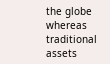the globe whereas traditional assets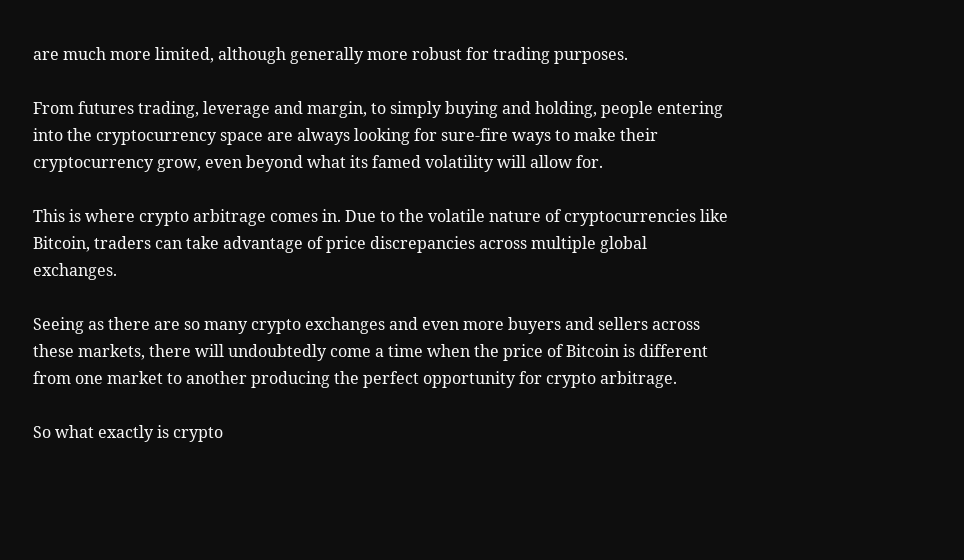are much more limited, although generally more robust for trading purposes.

From futures trading, leverage and margin, to simply buying and holding, people entering into the cryptocurrency space are always looking for sure-fire ways to make their cryptocurrency grow, even beyond what its famed volatility will allow for.

This is where crypto arbitrage comes in. Due to the volatile nature of cryptocurrencies like Bitcoin, traders can take advantage of price discrepancies across multiple global exchanges.

Seeing as there are so many crypto exchanges and even more buyers and sellers across these markets, there will undoubtedly come a time when the price of Bitcoin is different from one market to another producing the perfect opportunity for crypto arbitrage.

So what exactly is crypto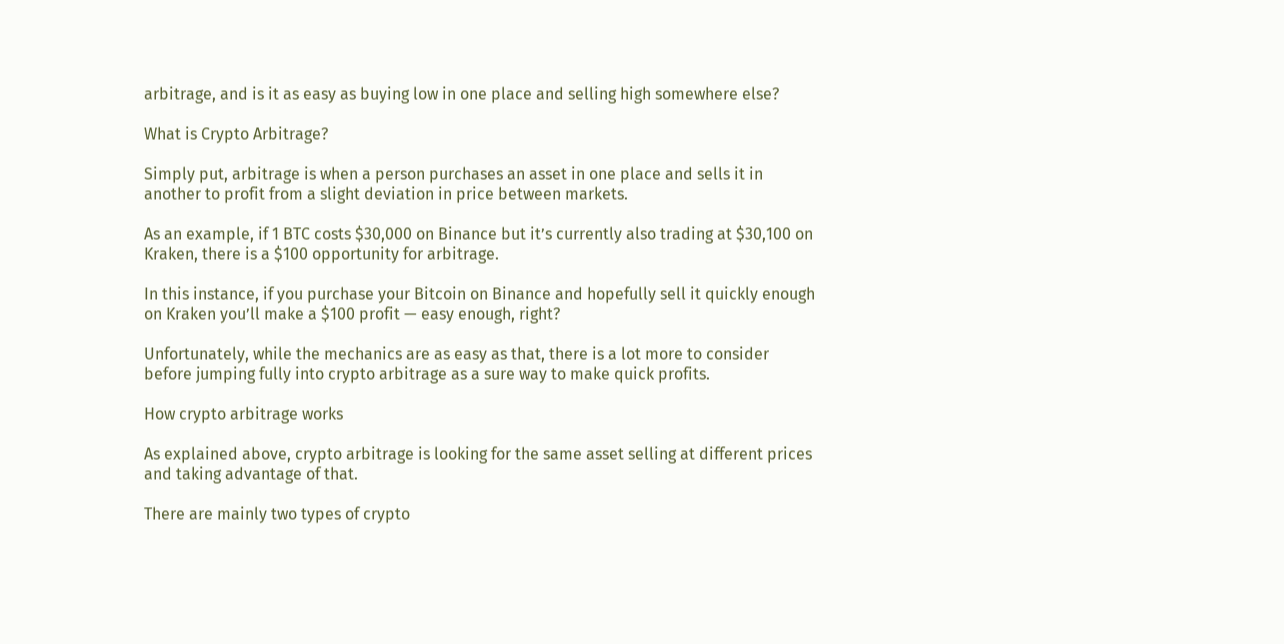arbitrage, and is it as easy as buying low in one place and selling high somewhere else?

What is Crypto Arbitrage?

Simply put, arbitrage is when a person purchases an asset in one place and sells it in another to profit from a slight deviation in price between markets.

As an example, if 1 BTC costs $30,000 on Binance but it’s currently also trading at $30,100 on Kraken, there is a $100 opportunity for arbitrage.

In this instance, if you purchase your Bitcoin on Binance and hopefully sell it quickly enough on Kraken you’ll make a $100 profit — easy enough, right?

Unfortunately, while the mechanics are as easy as that, there is a lot more to consider before jumping fully into crypto arbitrage as a sure way to make quick profits.

How crypto arbitrage works

As explained above, crypto arbitrage is looking for the same asset selling at different prices and taking advantage of that.

There are mainly two types of crypto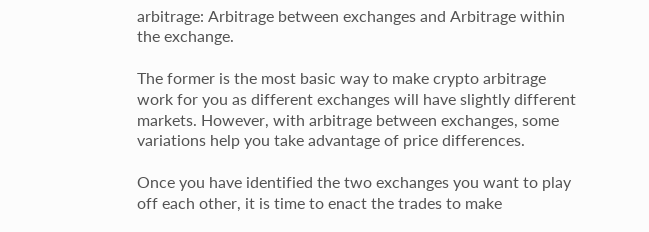arbitrage: Arbitrage between exchanges and Arbitrage within the exchange.

The former is the most basic way to make crypto arbitrage work for you as different exchanges will have slightly different markets. However, with arbitrage between exchanges, some variations help you take advantage of price differences.

Once you have identified the two exchanges you want to play off each other, it is time to enact the trades to make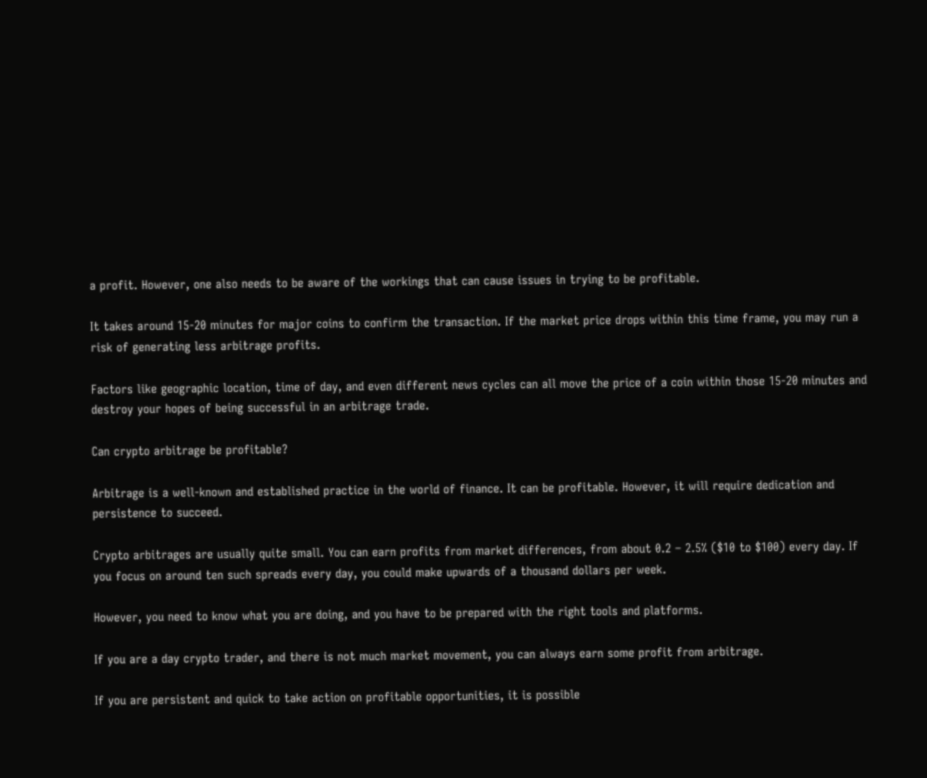a profit. However, one also needs to be aware of the workings that can cause issues in trying to be profitable.

It takes around 15-20 minutes for major coins to confirm the transaction. If the market price drops within this time frame, you may run a risk of generating less arbitrage profits.

Factors like geographic location, time of day, and even different news cycles can all move the price of a coin within those 15-20 minutes and destroy your hopes of being successful in an arbitrage trade.

Can crypto arbitrage be profitable?

Arbitrage is a well-known and established practice in the world of finance. It can be profitable. However, it will require dedication and persistence to succeed.

Crypto arbitrages are usually quite small. You can earn profits from market differences, from about 0.2 – 2.5% ($10 to $100) every day. If you focus on around ten such spreads every day, you could make upwards of a thousand dollars per week.

However, you need to know what you are doing, and you have to be prepared with the right tools and platforms.

If you are a day crypto trader, and there is not much market movement, you can always earn some profit from arbitrage.

If you are persistent and quick to take action on profitable opportunities, it is possible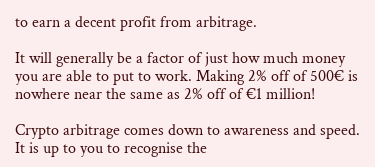to earn a decent profit from arbitrage.

It will generally be a factor of just how much money you are able to put to work. Making 2% off of 500€ is nowhere near the same as 2% off of €1 million!

Crypto arbitrage comes down to awareness and speed. It is up to you to recognise the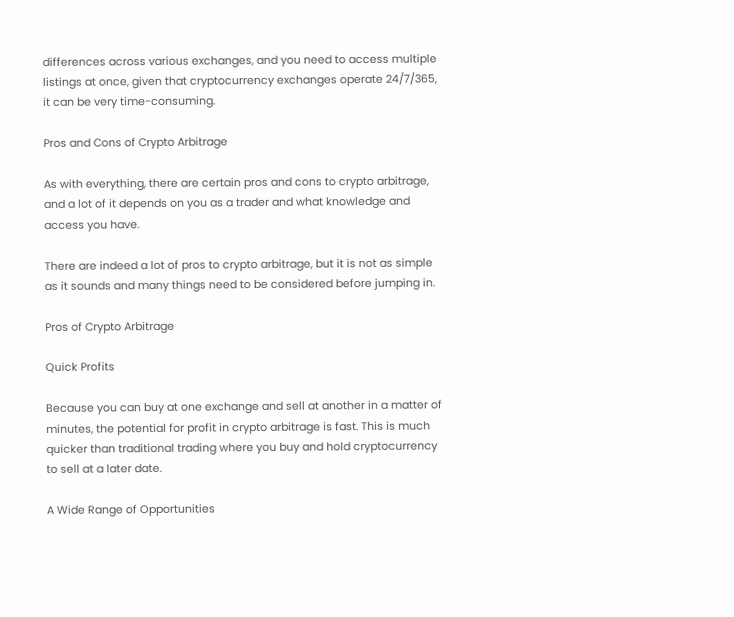differences across various exchanges, and you need to access multiple listings at once, given that cryptocurrency exchanges operate 24/7/365, it can be very time-consuming.

Pros and Cons of Crypto Arbitrage

As with everything, there are certain pros and cons to crypto arbitrage, and a lot of it depends on you as a trader and what knowledge and access you have.

There are indeed a lot of pros to crypto arbitrage, but it is not as simple as it sounds and many things need to be considered before jumping in.

Pros of Crypto Arbitrage

Quick Profits

Because you can buy at one exchange and sell at another in a matter of minutes, the potential for profit in crypto arbitrage is fast. This is much quicker than traditional trading where you buy and hold cryptocurrency to sell at a later date.

A Wide Range of Opportunities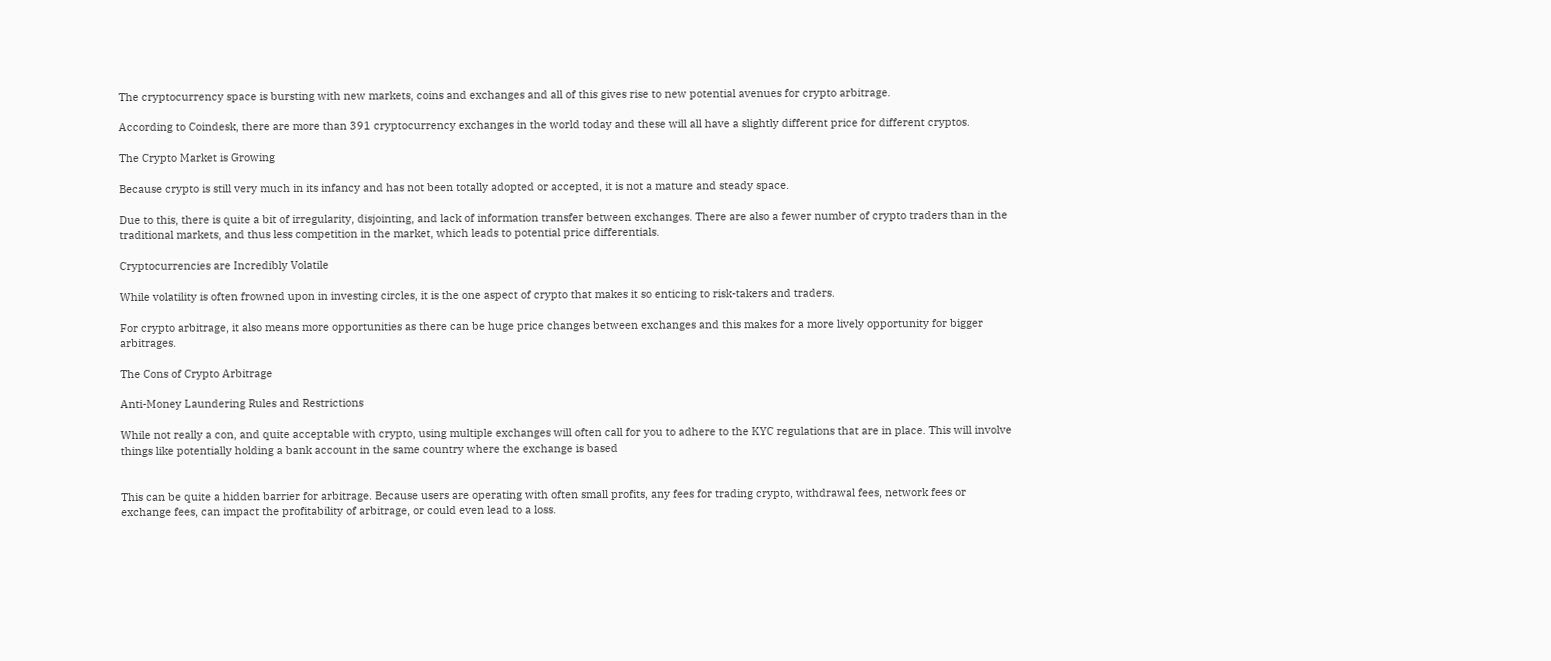The cryptocurrency space is bursting with new markets, coins and exchanges and all of this gives rise to new potential avenues for crypto arbitrage.

According to Coindesk, there are more than 391 cryptocurrency exchanges in the world today and these will all have a slightly different price for different cryptos.

The Crypto Market is Growing

Because crypto is still very much in its infancy and has not been totally adopted or accepted, it is not a mature and steady space.

Due to this, there is quite a bit of irregularity, disjointing, and lack of information transfer between exchanges. There are also a fewer number of crypto traders than in the traditional markets, and thus less competition in the market, which leads to potential price differentials.

Cryptocurrencies are Incredibly Volatile

While volatility is often frowned upon in investing circles, it is the one aspect of crypto that makes it so enticing to risk-takers and traders.

For crypto arbitrage, it also means more opportunities as there can be huge price changes between exchanges and this makes for a more lively opportunity for bigger arbitrages.

The Cons of Crypto Arbitrage

Anti-Money Laundering Rules and Restrictions

While not really a con, and quite acceptable with crypto, using multiple exchanges will often call for you to adhere to the KYC regulations that are in place. This will involve things like potentially holding a bank account in the same country where the exchange is based


This can be quite a hidden barrier for arbitrage. Because users are operating with often small profits, any fees for trading crypto, withdrawal fees, network fees or exchange fees, can impact the profitability of arbitrage, or could even lead to a loss.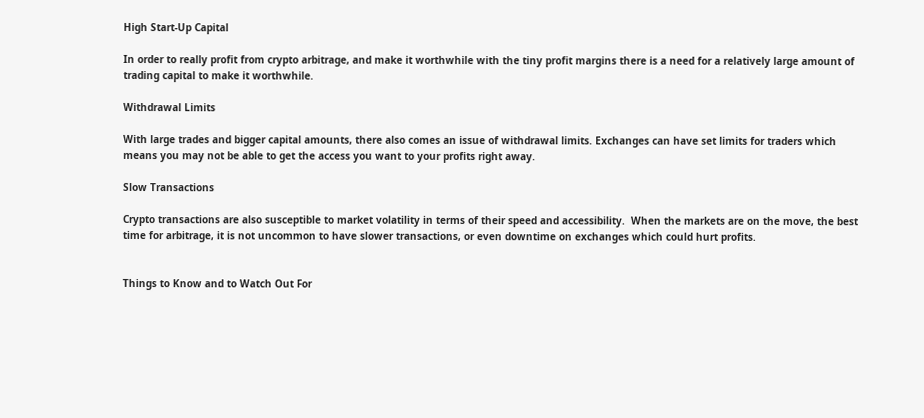High Start-Up Capital

In order to really profit from crypto arbitrage, and make it worthwhile with the tiny profit margins there is a need for a relatively large amount of trading capital to make it worthwhile.

Withdrawal Limits

With large trades and bigger capital amounts, there also comes an issue of withdrawal limits. Exchanges can have set limits for traders which means you may not be able to get the access you want to your profits right away.

Slow Transactions

Crypto transactions are also susceptible to market volatility in terms of their speed and accessibility.  When the markets are on the move, the best time for arbitrage, it is not uncommon to have slower transactions, or even downtime on exchanges which could hurt profits.


Things to Know and to Watch Out For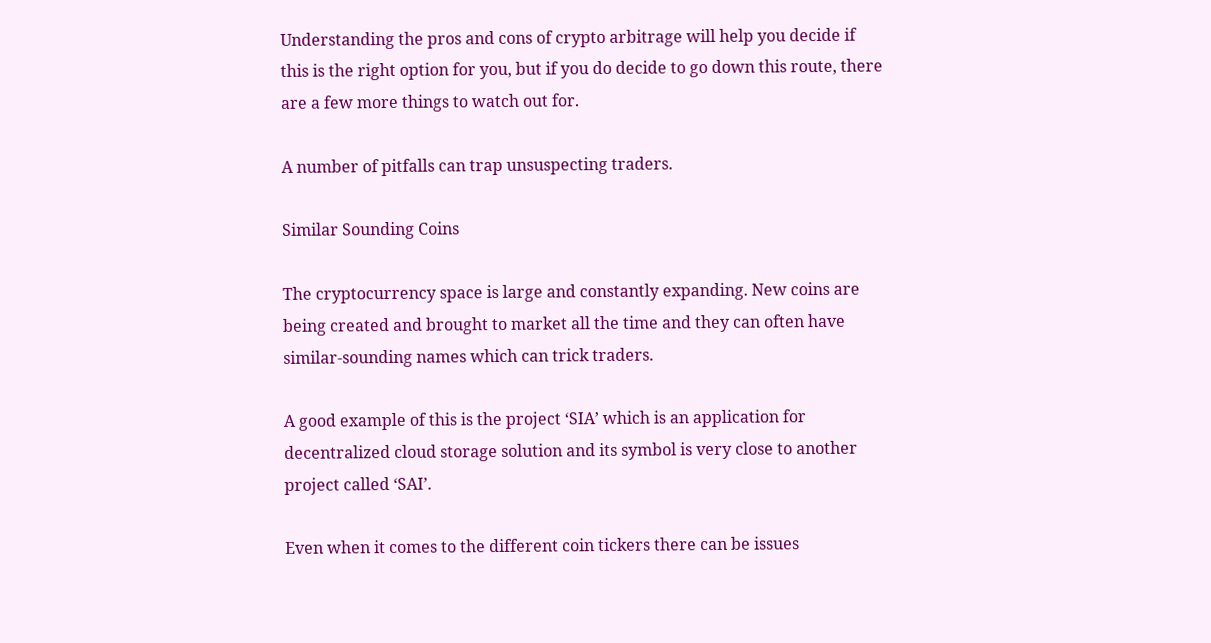Understanding the pros and cons of crypto arbitrage will help you decide if this is the right option for you, but if you do decide to go down this route, there are a few more things to watch out for.

A number of pitfalls can trap unsuspecting traders.

Similar Sounding Coins

The cryptocurrency space is large and constantly expanding. New coins are being created and brought to market all the time and they can often have similar-sounding names which can trick traders.

A good example of this is the project ‘SIA’ which is an application for decentralized cloud storage solution and its symbol is very close to another project called ‘SAI’.

Even when it comes to the different coin tickers there can be issues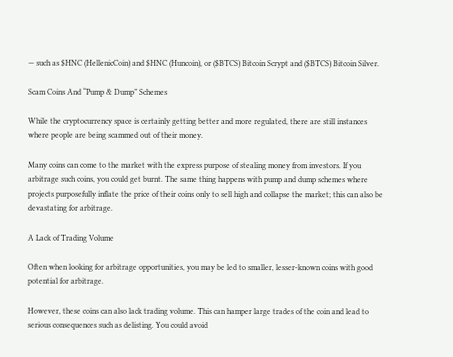— such as $HNC (HellenicCoin) and $HNC (Huncoin), or ($BTCS) Bitcoin Scrypt and ($BTCS) Bitcoin Silver.

Scam Coins And “Pump & Dump” Schemes

While the cryptocurrency space is certainly getting better and more regulated, there are still instances where people are being scammed out of their money.

Many coins can come to the market with the express purpose of stealing money from investors. If you arbitrage such coins, you could get burnt. The same thing happens with pump and dump schemes where projects purposefully inflate the price of their coins only to sell high and collapse the market; this can also be devastating for arbitrage.

A Lack of Trading Volume

Often when looking for arbitrage opportunities, you may be led to smaller, lesser-known coins with good potential for arbitrage.

However, these coins can also lack trading volume. This can hamper large trades of the coin and lead to serious consequences such as delisting. You could avoid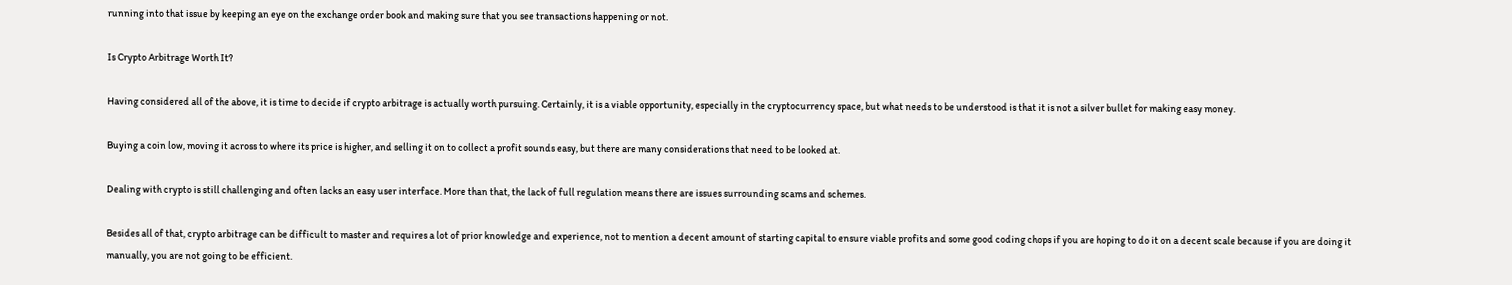running into that issue by keeping an eye on the exchange order book and making sure that you see transactions happening or not.

Is Crypto Arbitrage Worth It?

Having considered all of the above, it is time to decide if crypto arbitrage is actually worth pursuing. Certainly, it is a viable opportunity, especially in the cryptocurrency space, but what needs to be understood is that it is not a silver bullet for making easy money.

Buying a coin low, moving it across to where its price is higher, and selling it on to collect a profit sounds easy, but there are many considerations that need to be looked at.

Dealing with crypto is still challenging and often lacks an easy user interface. More than that, the lack of full regulation means there are issues surrounding scams and schemes.

Besides all of that, crypto arbitrage can be difficult to master and requires a lot of prior knowledge and experience, not to mention a decent amount of starting capital to ensure viable profits and some good coding chops if you are hoping to do it on a decent scale because if you are doing it manually, you are not going to be efficient.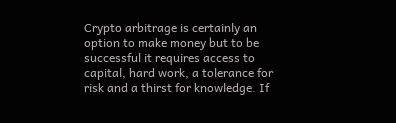Crypto arbitrage is certainly an option to make money but to be successful it requires access to capital, hard work, a tolerance for risk and a thirst for knowledge. If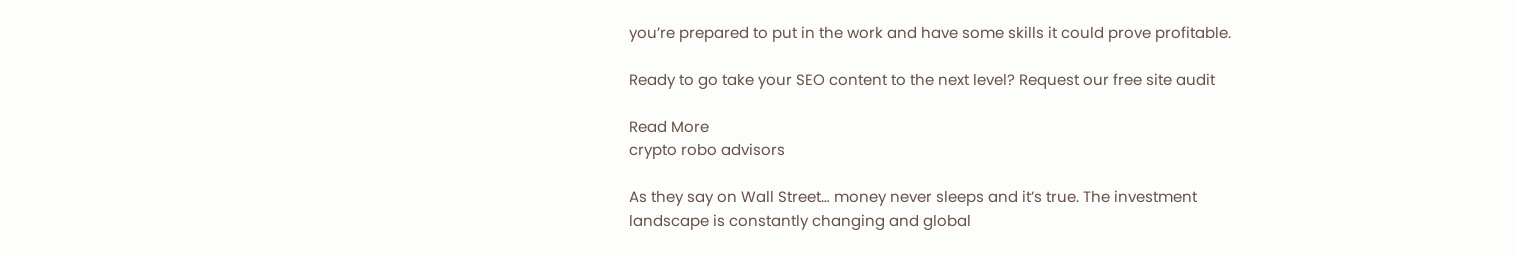you’re prepared to put in the work and have some skills it could prove profitable.

Ready to go take your SEO content to the next level? Request our free site audit

Read More
crypto robo advisors

As they say on Wall Street… money never sleeps and it’s true. The investment landscape is constantly changing and global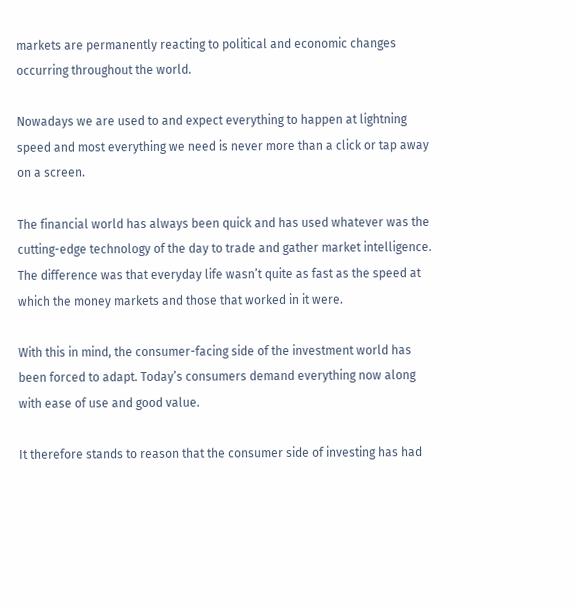markets are permanently reacting to political and economic changes occurring throughout the world.

Nowadays we are used to and expect everything to happen at lightning speed and most everything we need is never more than a click or tap away on a screen.

The financial world has always been quick and has used whatever was the cutting-edge technology of the day to trade and gather market intelligence. The difference was that everyday life wasn’t quite as fast as the speed at which the money markets and those that worked in it were.

With this in mind, the consumer-facing side of the investment world has been forced to adapt. Today’s consumers demand everything now along with ease of use and good value.

It therefore stands to reason that the consumer side of investing has had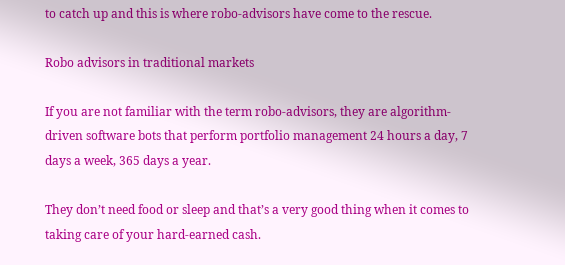to catch up and this is where robo-advisors have come to the rescue.

Robo advisors in traditional markets

If you are not familiar with the term robo-advisors, they are algorithm-driven software bots that perform portfolio management 24 hours a day, 7 days a week, 365 days a year.

They don’t need food or sleep and that’s a very good thing when it comes to taking care of your hard-earned cash.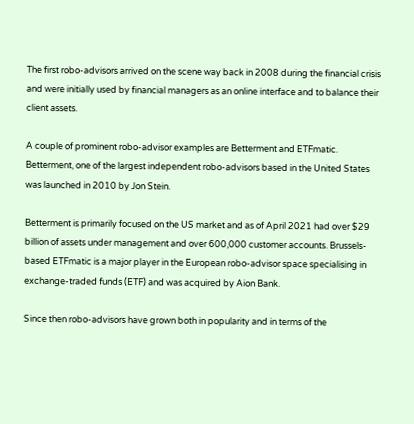The first robo-advisors arrived on the scene way back in 2008 during the financial crisis and were initially used by financial managers as an online interface and to balance their client assets.

A couple of prominent robo-advisor examples are Betterment and ETFmatic. Betterment, one of the largest independent robo-advisors based in the United States was launched in 2010 by Jon Stein.

Betterment is primarily focused on the US market and as of April 2021 had over $29 billion of assets under management and over 600,000 customer accounts. Brussels-based ETFmatic is a major player in the European robo-advisor space specialising in exchange-traded funds (ETF) and was acquired by Aion Bank.

Since then robo-advisors have grown both in popularity and in terms of the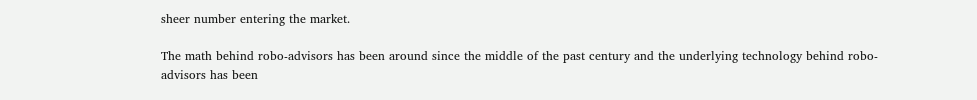sheer number entering the market.

The math behind robo-advisors has been around since the middle of the past century and the underlying technology behind robo-advisors has been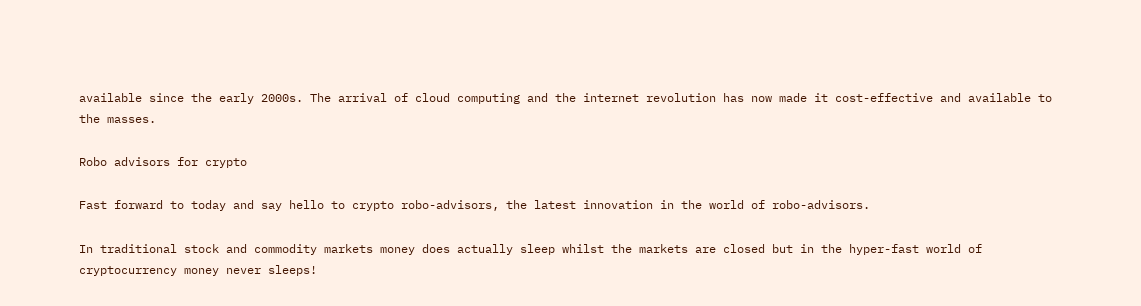available since the early 2000s. The arrival of cloud computing and the internet revolution has now made it cost-effective and available to the masses.

Robo advisors for crypto

Fast forward to today and say hello to crypto robo-advisors, the latest innovation in the world of robo-advisors.

In traditional stock and commodity markets money does actually sleep whilst the markets are closed but in the hyper-fast world of cryptocurrency money never sleeps!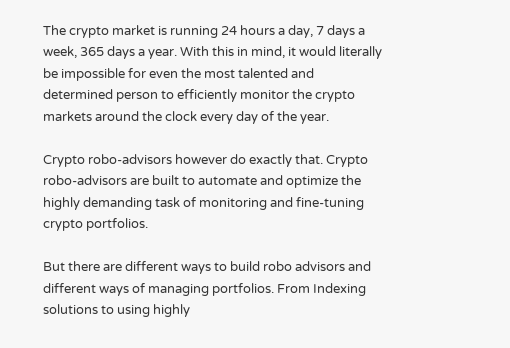The crypto market is running 24 hours a day, 7 days a week, 365 days a year. With this in mind, it would literally be impossible for even the most talented and determined person to efficiently monitor the crypto markets around the clock every day of the year.

Crypto robo-advisors however do exactly that. Crypto robo-advisors are built to automate and optimize the highly demanding task of monitoring and fine-tuning crypto portfolios.

But there are different ways to build robo advisors and different ways of managing portfolios. From Indexing solutions to using highly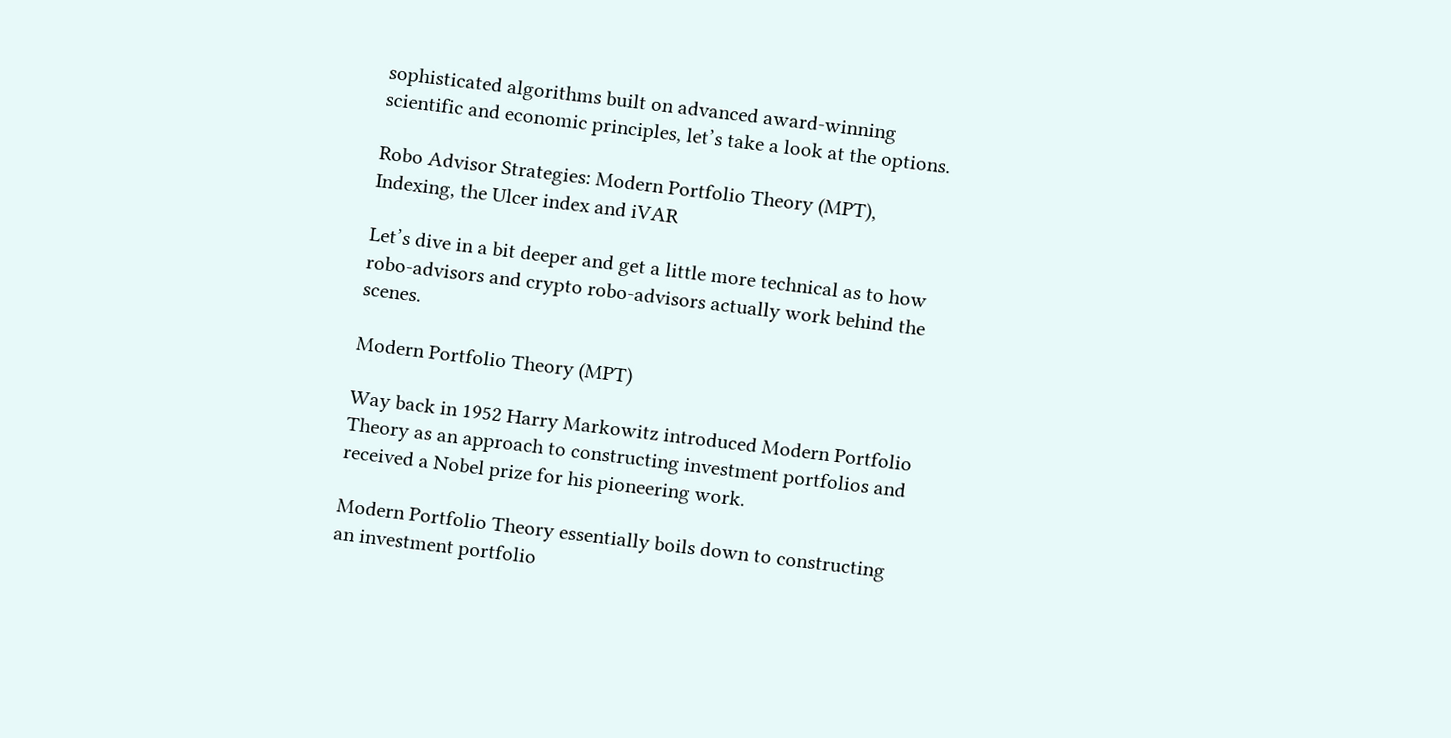sophisticated algorithms built on advanced award-winning scientific and economic principles, let’s take a look at the options.

Robo Advisor Strategies: Modern Portfolio Theory (MPT), Indexing, the Ulcer index and iVAR

Let’s dive in a bit deeper and get a little more technical as to how robo-advisors and crypto robo-advisors actually work behind the scenes.

Modern Portfolio Theory (MPT)

Way back in 1952 Harry Markowitz introduced Modern Portfolio Theory as an approach to constructing investment portfolios and received a Nobel prize for his pioneering work.

Modern Portfolio Theory essentially boils down to constructing an investment portfolio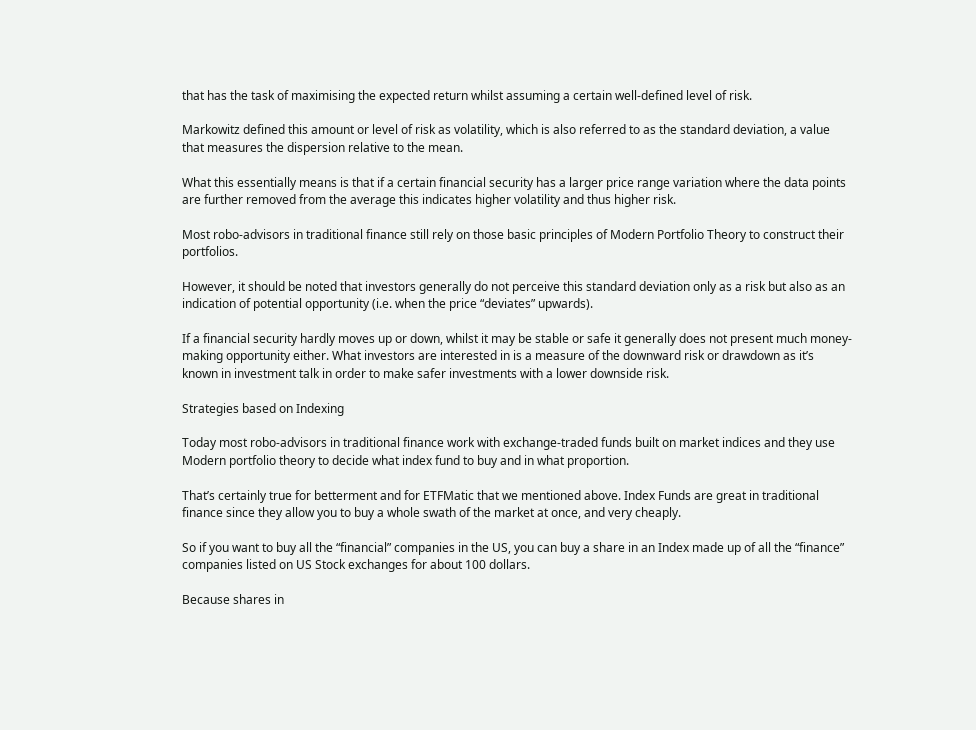that has the task of maximising the expected return whilst assuming a certain well-defined level of risk.

Markowitz defined this amount or level of risk as volatility, which is also referred to as the standard deviation, a value that measures the dispersion relative to the mean.

What this essentially means is that if a certain financial security has a larger price range variation where the data points are further removed from the average this indicates higher volatility and thus higher risk.

Most robo-advisors in traditional finance still rely on those basic principles of Modern Portfolio Theory to construct their portfolios.

However, it should be noted that investors generally do not perceive this standard deviation only as a risk but also as an indication of potential opportunity (i.e. when the price “deviates” upwards).

If a financial security hardly moves up or down, whilst it may be stable or safe it generally does not present much money-making opportunity either. What investors are interested in is a measure of the downward risk or drawdown as it’s known in investment talk in order to make safer investments with a lower downside risk.

Strategies based on Indexing

Today most robo-advisors in traditional finance work with exchange-traded funds built on market indices and they use Modern portfolio theory to decide what index fund to buy and in what proportion.

That’s certainly true for betterment and for ETFMatic that we mentioned above. Index Funds are great in traditional finance since they allow you to buy a whole swath of the market at once, and very cheaply.

So if you want to buy all the “financial” companies in the US, you can buy a share in an Index made up of all the “finance” companies listed on US Stock exchanges for about 100 dollars.

Because shares in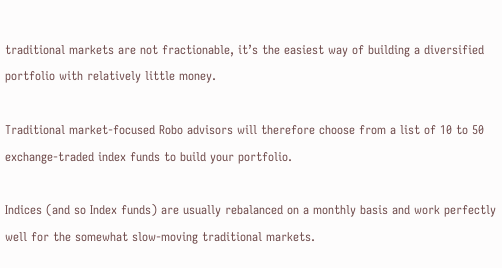traditional markets are not fractionable, it’s the easiest way of building a diversified portfolio with relatively little money.

Traditional market-focused Robo advisors will therefore choose from a list of 10 to 50 exchange-traded index funds to build your portfolio.

Indices (and so Index funds) are usually rebalanced on a monthly basis and work perfectly well for the somewhat slow-moving traditional markets.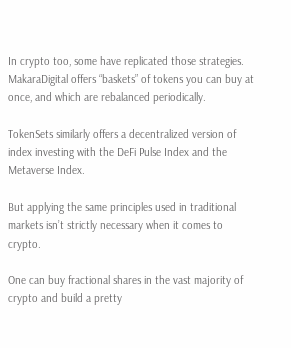In crypto too, some have replicated those strategies. MakaraDigital offers “baskets” of tokens you can buy at once, and which are rebalanced periodically.

TokenSets similarly offers a decentralized version of index investing with the DeFi Pulse Index and the Metaverse Index.

But applying the same principles used in traditional markets isn’t strictly necessary when it comes to crypto.

One can buy fractional shares in the vast majority of crypto and build a pretty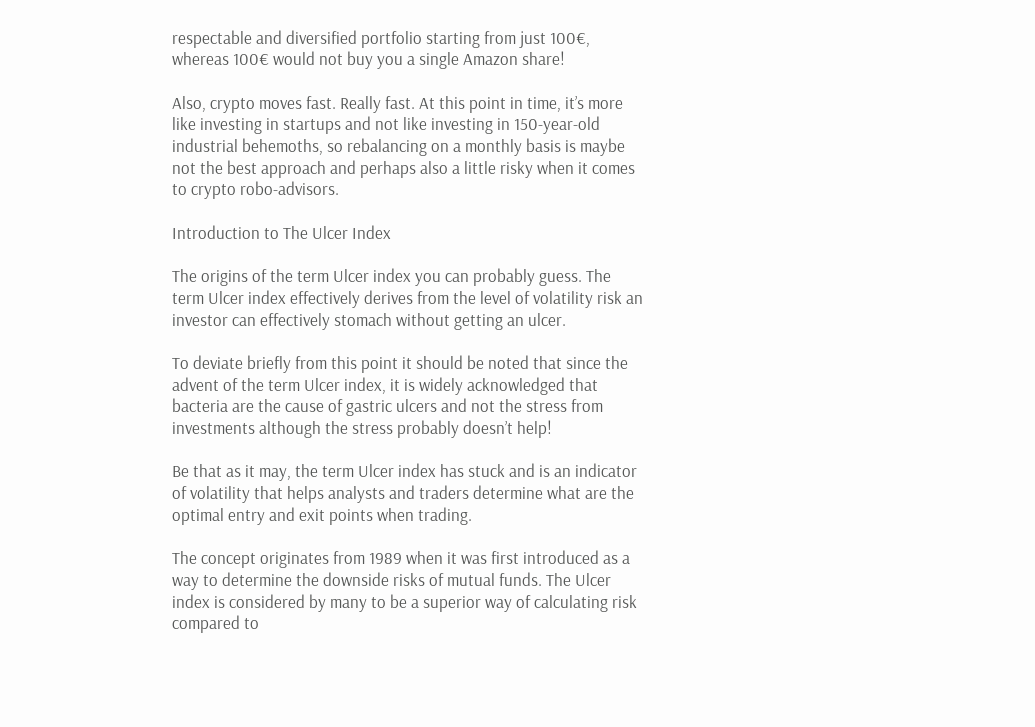respectable and diversified portfolio starting from just 100€, whereas 100€ would not buy you a single Amazon share!

Also, crypto moves fast. Really fast. At this point in time, it’s more like investing in startups and not like investing in 150-year-old industrial behemoths, so rebalancing on a monthly basis is maybe not the best approach and perhaps also a little risky when it comes to crypto robo-advisors.

Introduction to The Ulcer Index

The origins of the term Ulcer index you can probably guess. The term Ulcer index effectively derives from the level of volatility risk an investor can effectively stomach without getting an ulcer.

To deviate briefly from this point it should be noted that since the advent of the term Ulcer index, it is widely acknowledged that bacteria are the cause of gastric ulcers and not the stress from investments although the stress probably doesn’t help!

Be that as it may, the term Ulcer index has stuck and is an indicator of volatility that helps analysts and traders determine what are the optimal entry and exit points when trading.

The concept originates from 1989 when it was first introduced as a way to determine the downside risks of mutual funds. The Ulcer index is considered by many to be a superior way of calculating risk compared to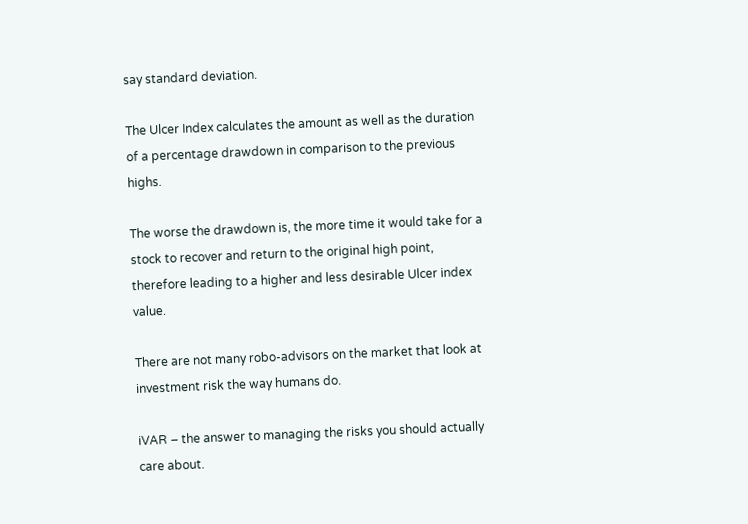say standard deviation.

The Ulcer Index calculates the amount as well as the duration of a percentage drawdown in comparison to the previous highs.

The worse the drawdown is, the more time it would take for a stock to recover and return to the original high point, therefore leading to a higher and less desirable Ulcer index value.

There are not many robo-advisors on the market that look at investment risk the way humans do.

iVAR – the answer to managing the risks you should actually care about.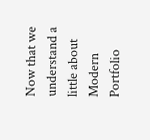Now that we understand a little about Modern Portfolio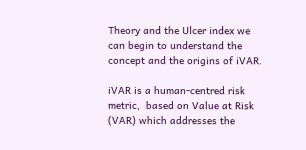Theory and the Ulcer index we can begin to understand the concept and the origins of iVAR.

iVAR is a human-centred risk metric,  based on Value at Risk (VAR) which addresses the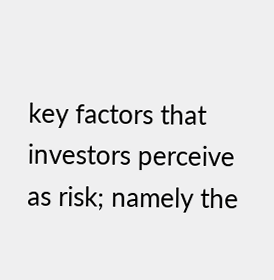key factors that investors perceive as risk; namely the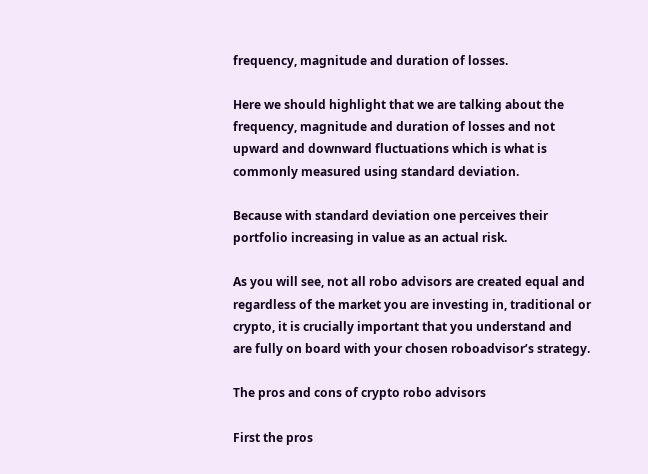frequency, magnitude and duration of losses.

Here we should highlight that we are talking about the frequency, magnitude and duration of losses and not upward and downward fluctuations which is what is commonly measured using standard deviation.

Because with standard deviation one perceives their portfolio increasing in value as an actual risk.

As you will see, not all robo advisors are created equal and regardless of the market you are investing in, traditional or crypto, it is crucially important that you understand and are fully on board with your chosen roboadvisor’s strategy.

The pros and cons of crypto robo advisors

First the pros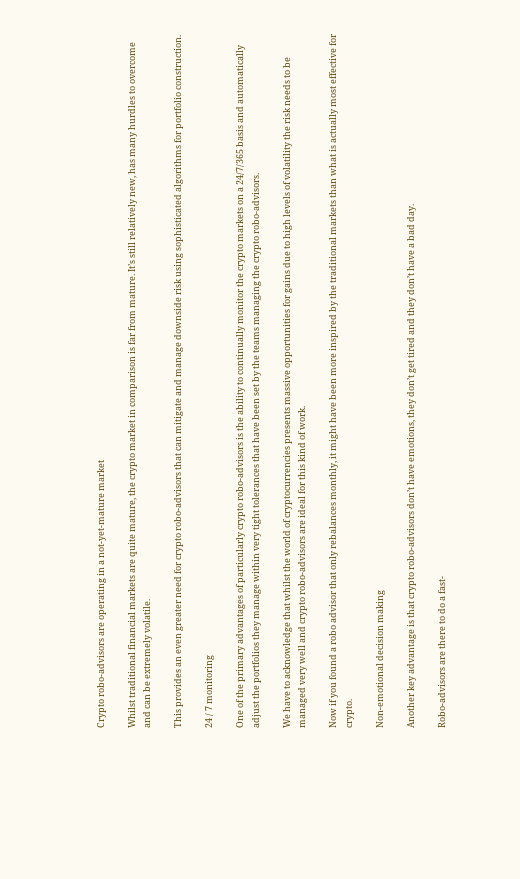Crypto robo-advisors are operating in a not-yet-mature market

Whilst traditional financial markets are quite mature, the crypto market in comparison is far from mature. It’s still relatively new, has many hurdles to overcome and can be extremely volatile.

This provides an even greater need for crypto robo-advisors that can mitigate and manage downside risk using sophisticated algorithms for portfolio construction.

24 / 7 monitoring

One of the primary advantages of particularly crypto robo-advisors is the ability to continually monitor the crypto markets on a 24/7/365 basis and automatically adjust the portfolios they manage within very tight tolerances that have been set by the teams managing the crypto robo-advisors.

We have to acknowledge that whilst the world of cryptocurrencies presents massive opportunities for gains due to high levels of volatility the risk needs to be managed very well and crypto robo-advisors are ideal for this kind of work.

Now if you found a robo advisor that only rebalances monthly, it might have been more inspired by the traditional markets than what is actually most effective for crypto.

Non-emotional decision making

Another key advantage is that crypto robo-advisors don’t have emotions, they don’t get tired and they don’t have a bad day.

Robo-advisors are there to do a fast-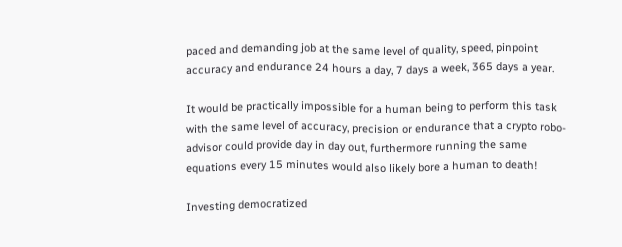paced and demanding job at the same level of quality, speed, pinpoint accuracy and endurance 24 hours a day, 7 days a week, 365 days a year.

It would be practically impossible for a human being to perform this task with the same level of accuracy, precision or endurance that a crypto robo-advisor could provide day in day out, furthermore running the same equations every 15 minutes would also likely bore a human to death!

Investing democratized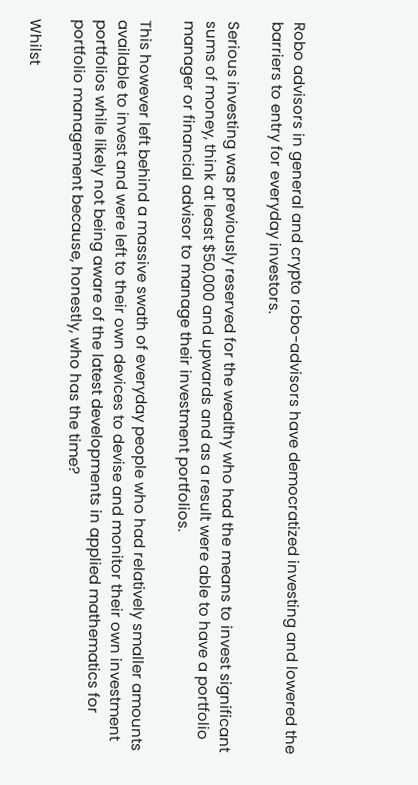Robo advisors in general and crypto robo-advisors have democratized investing and lowered the barriers to entry for everyday investors.

Serious investing was previously reserved for the wealthy who had the means to invest significant sums of money, think at least $50,000 and upwards and as a result were able to have a portfolio manager or financial advisor to manage their investment portfolios.

This however left behind a massive swath of everyday people who had relatively smaller amounts available to invest and were left to their own devices to devise and monitor their own investment portfolios while likely not being aware of the latest developments in applied mathematics for portfolio management because, honestly, who has the time?

Whilst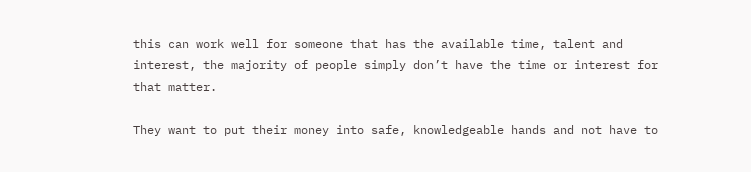this can work well for someone that has the available time, talent and interest, the majority of people simply don’t have the time or interest for that matter.

They want to put their money into safe, knowledgeable hands and not have to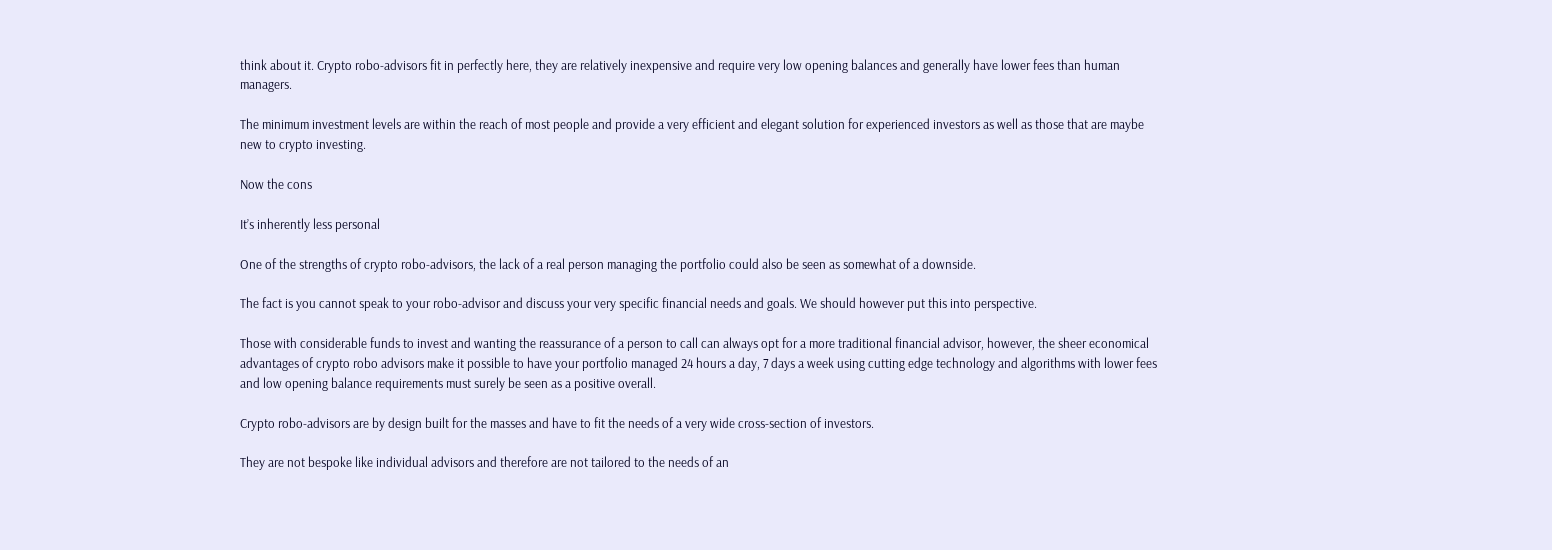think about it. Crypto robo-advisors fit in perfectly here, they are relatively inexpensive and require very low opening balances and generally have lower fees than human managers.

The minimum investment levels are within the reach of most people and provide a very efficient and elegant solution for experienced investors as well as those that are maybe new to crypto investing.

Now the cons

It’s inherently less personal

One of the strengths of crypto robo-advisors, the lack of a real person managing the portfolio could also be seen as somewhat of a downside.

The fact is you cannot speak to your robo-advisor and discuss your very specific financial needs and goals. We should however put this into perspective.

Those with considerable funds to invest and wanting the reassurance of a person to call can always opt for a more traditional financial advisor, however, the sheer economical advantages of crypto robo advisors make it possible to have your portfolio managed 24 hours a day, 7 days a week using cutting edge technology and algorithms with lower fees and low opening balance requirements must surely be seen as a positive overall.

Crypto robo-advisors are by design built for the masses and have to fit the needs of a very wide cross-section of investors.

They are not bespoke like individual advisors and therefore are not tailored to the needs of an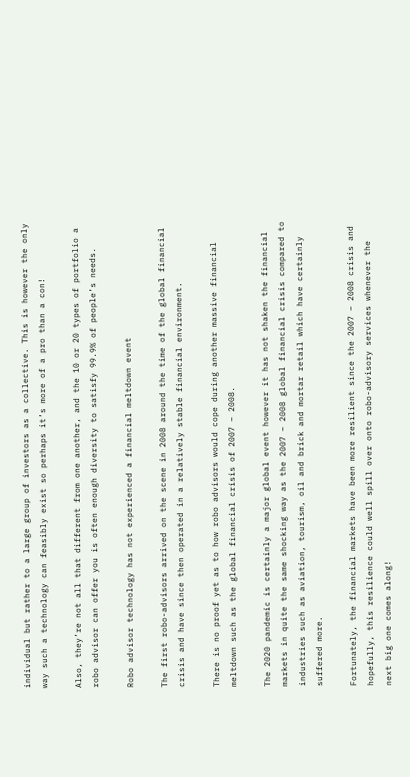individual but rather to a large group of investors as a collective. This is however the only way such a technology can feasibly exist so perhaps it’s more of a pro than a con!

Also, they’re not all that different from one another, and the 10 or 20 types of portfolio a robo advisor can offer you is often enough diversity to satisfy 99.9% of people’s needs.

Robo advisor technology has not experienced a financial meltdown event

The first robo-advisors arrived on the scene in 2008 around the time of the global financial crisis and have since then operated in a relatively stable financial environment.

There is no proof yet as to how robo advisors would cope during another massive financial meltdown such as the global financial crisis of 2007 – 2008.

The 2020 pandemic is certainly a major global event however it has not shaken the financial markets in quite the same shocking way as the 2007 – 2008 global financial crisis compared to industries such as aviation, tourism, oil and brick and mortar retail which have certainly suffered more.

Fortunately, the financial markets have been more resilient since the 2007 – 2008 crisis and hopefully, this resilience could well spill over onto robo-advisory services whenever the next big one comes along!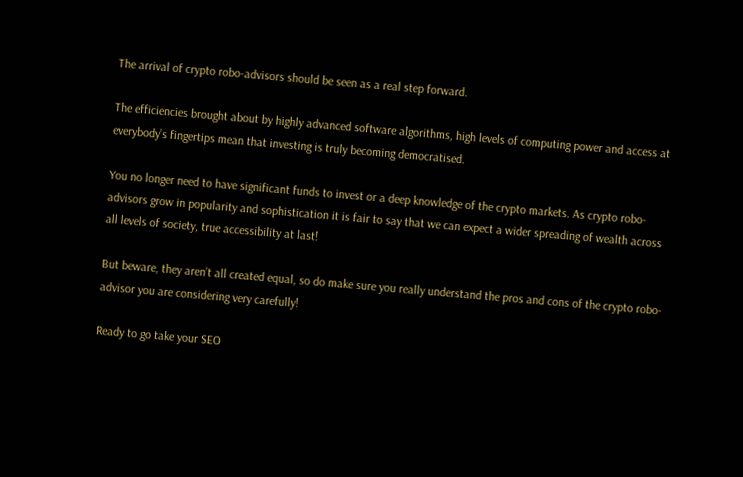The arrival of crypto robo-advisors should be seen as a real step forward.

The efficiencies brought about by highly advanced software algorithms, high levels of computing power and access at everybody’s fingertips mean that investing is truly becoming democratised.

You no longer need to have significant funds to invest or a deep knowledge of the crypto markets. As crypto robo-advisors grow in popularity and sophistication it is fair to say that we can expect a wider spreading of wealth across all levels of society, true accessibility at last!

But beware, they aren’t all created equal, so do make sure you really understand the pros and cons of the crypto robo-advisor you are considering very carefully!

Ready to go take your SEO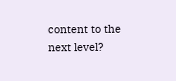content to the next level?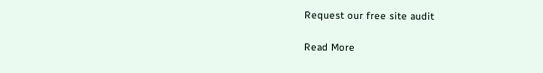Request our free site audit

Read More